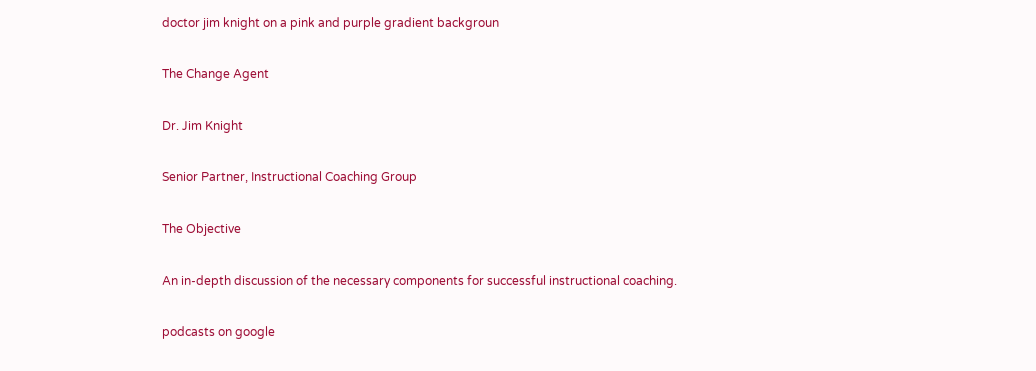doctor jim knight on a pink and purple gradient backgroun

The Change Agent

Dr. Jim Knight

Senior Partner, Instructional Coaching Group

The Objective

An in-depth discussion of the necessary components for successful instructional coaching.

podcasts on google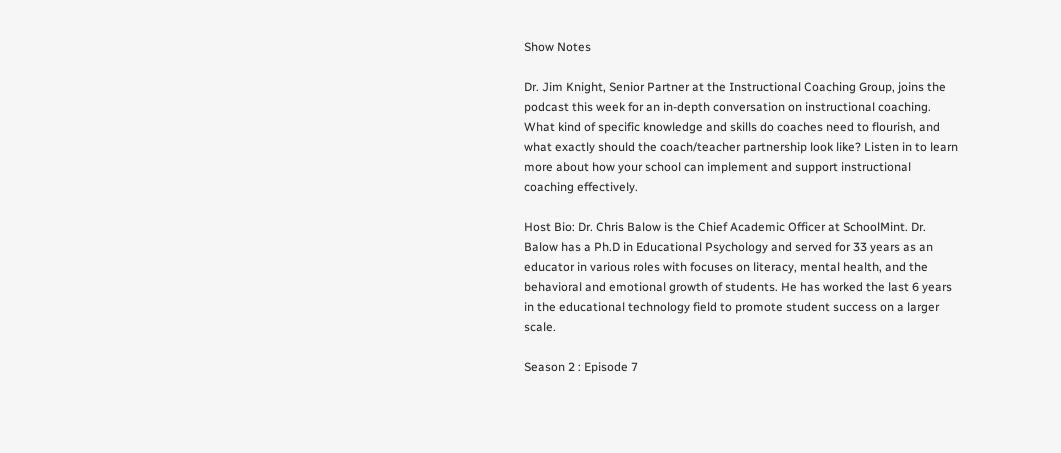Show Notes

Dr. Jim Knight, Senior Partner at the Instructional Coaching Group, joins the podcast this week for an in-depth conversation on instructional coaching. What kind of specific knowledge and skills do coaches need to flourish, and what exactly should the coach/teacher partnership look like? Listen in to learn more about how your school can implement and support instructional coaching effectively.

Host Bio: Dr. Chris Balow is the Chief Academic Officer at SchoolMint. Dr. Balow has a Ph.D in Educational Psychology and served for 33 years as an educator in various roles with focuses on literacy, mental health, and the behavioral and emotional growth of students. He has worked the last 6 years in the educational technology field to promote student success on a larger scale.

Season 2 : Episode 7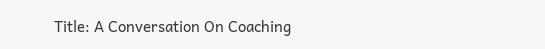Title: A Conversation On Coaching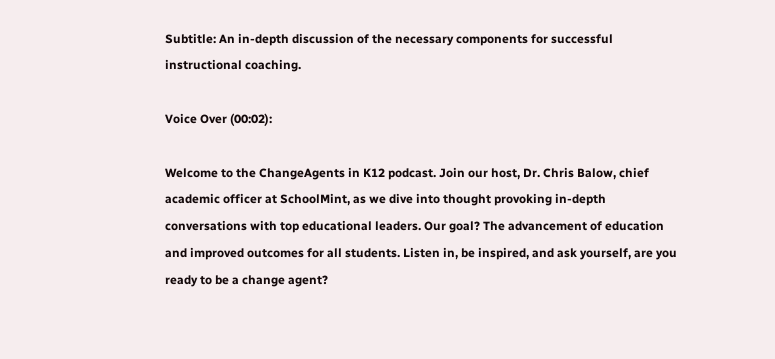Subtitle: An in-depth discussion of the necessary components for successful instructional coaching.

Voice Over (00:02):

Welcome to the ChangeAgents in K12 podcast. Join our host, Dr. Chris Balow, chief academic officer at SchoolMint, as we dive into thought provoking in-depth conversations with top educational leaders. Our goal? The advancement of education and improved outcomes for all students. Listen in, be inspired, and ask yourself, are you ready to be a change agent?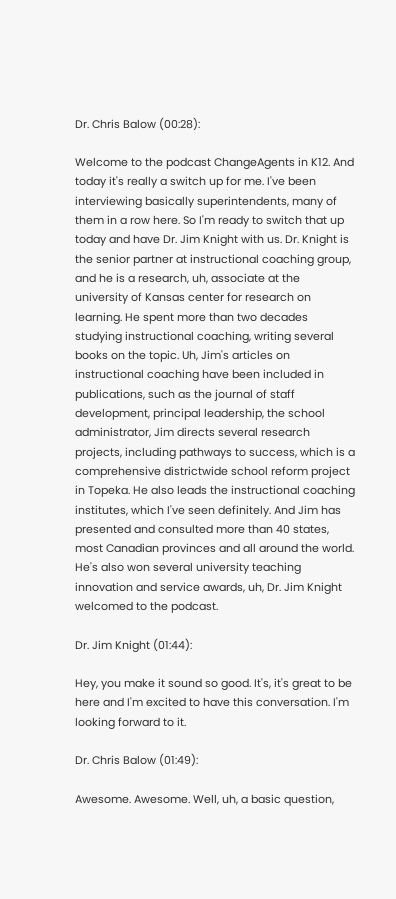Dr. Chris Balow (00:28):

Welcome to the podcast ChangeAgents in K12. And today it's really a switch up for me. I've been interviewing basically superintendents, many of them in a row here. So I'm ready to switch that up today and have Dr. Jim Knight with us. Dr. Knight is the senior partner at instructional coaching group, and he is a research, uh, associate at the university of Kansas center for research on learning. He spent more than two decades studying instructional coaching, writing several books on the topic. Uh, Jim's articles on instructional coaching have been included in publications, such as the journal of staff development, principal leadership, the school administrator, Jim directs several research projects, including pathways to success, which is a comprehensive districtwide school reform project in Topeka. He also leads the instructional coaching institutes, which I've seen definitely. And Jim has presented and consulted more than 40 states, most Canadian provinces and all around the world. He's also won several university teaching innovation and service awards, uh, Dr. Jim Knight welcomed to the podcast.

Dr. Jim Knight (01:44):

Hey, you make it sound so good. It's, it's great to be here and I'm excited to have this conversation. I'm looking forward to it.

Dr. Chris Balow (01:49):

Awesome. Awesome. Well, uh, a basic question,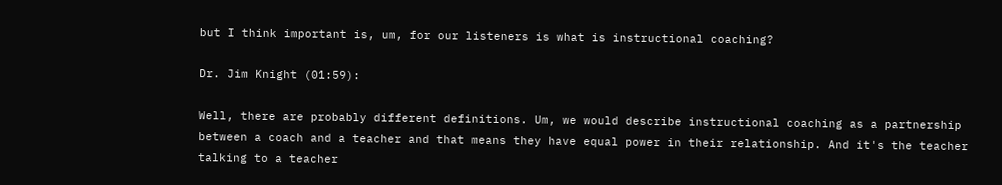but I think important is, um, for our listeners is what is instructional coaching?

Dr. Jim Knight (01:59):

Well, there are probably different definitions. Um, we would describe instructional coaching as a partnership between a coach and a teacher and that means they have equal power in their relationship. And it's the teacher talking to a teacher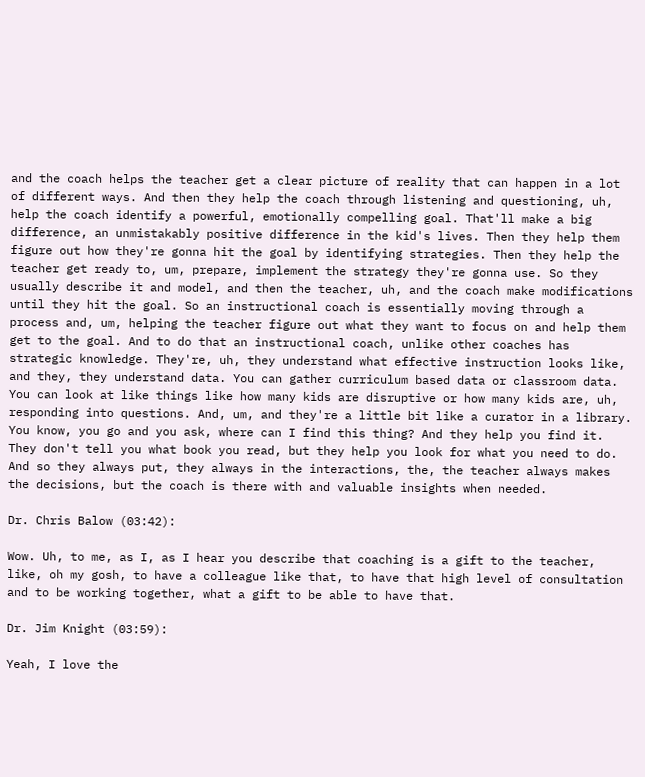and the coach helps the teacher get a clear picture of reality that can happen in a lot of different ways. And then they help the coach through listening and questioning, uh, help the coach identify a powerful, emotionally compelling goal. That'll make a big difference, an unmistakably positive difference in the kid's lives. Then they help them figure out how they're gonna hit the goal by identifying strategies. Then they help the teacher get ready to, um, prepare, implement the strategy they're gonna use. So they usually describe it and model, and then the teacher, uh, and the coach make modifications until they hit the goal. So an instructional coach is essentially moving through a process and, um, helping the teacher figure out what they want to focus on and help them get to the goal. And to do that an instructional coach, unlike other coaches has strategic knowledge. They're, uh, they understand what effective instruction looks like, and they, they understand data. You can gather curriculum based data or classroom data. You can look at like things like how many kids are disruptive or how many kids are, uh, responding into questions. And, um, and they're a little bit like a curator in a library. You know, you go and you ask, where can I find this thing? And they help you find it. They don't tell you what book you read, but they help you look for what you need to do. And so they always put, they always in the interactions, the, the teacher always makes the decisions, but the coach is there with and valuable insights when needed.

Dr. Chris Balow (03:42):

Wow. Uh, to me, as I, as I hear you describe that coaching is a gift to the teacher, like, oh my gosh, to have a colleague like that, to have that high level of consultation and to be working together, what a gift to be able to have that.

Dr. Jim Knight (03:59):

Yeah, I love the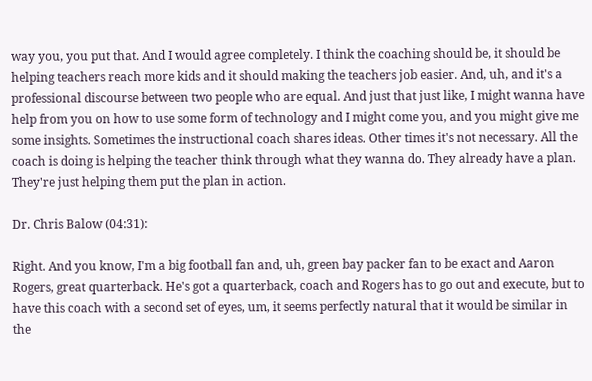way you, you put that. And I would agree completely. I think the coaching should be, it should be helping teachers reach more kids and it should making the teachers job easier. And, uh, and it's a professional discourse between two people who are equal. And just that just like, I might wanna have help from you on how to use some form of technology and I might come you, and you might give me some insights. Sometimes the instructional coach shares ideas. Other times it's not necessary. All the coach is doing is helping the teacher think through what they wanna do. They already have a plan. They're just helping them put the plan in action.

Dr. Chris Balow (04:31):

Right. And you know, I'm a big football fan and, uh, green bay packer fan to be exact and Aaron Rogers, great quarterback. He's got a quarterback, coach and Rogers has to go out and execute, but to have this coach with a second set of eyes, um, it seems perfectly natural that it would be similar in the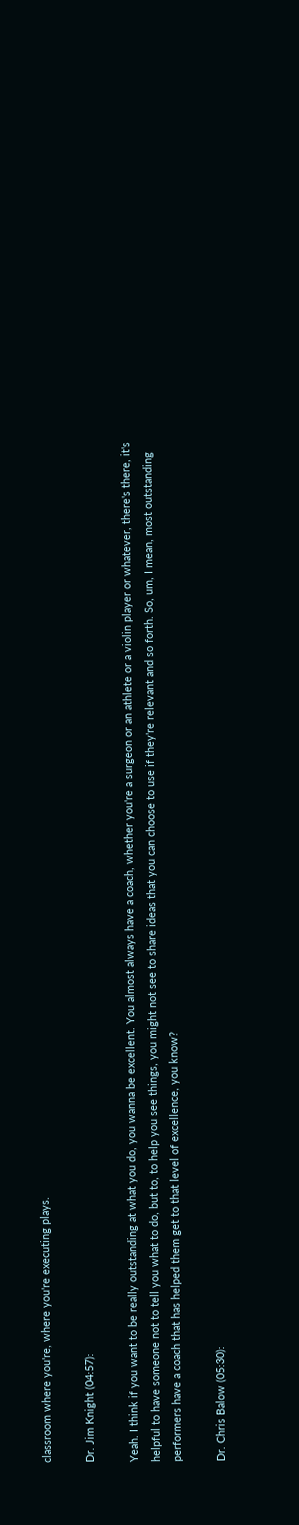classroom where you're, where you're executing plays.

Dr. Jim Knight (04:57):

Yeah. I think if you want to be really outstanding at what you do, you wanna be excellent. You almost always have a coach, whether you're a surgeon or an athlete or a violin player or whatever, there's there, it's helpful to have someone not to tell you what to do, but to, to help you see things, you might not see to share ideas that you can choose to use if they're relevant and so forth. So, um, I mean, most outstanding performers have a coach that has helped them get to that level of excellence, you know?

Dr. Chris Balow (05:30):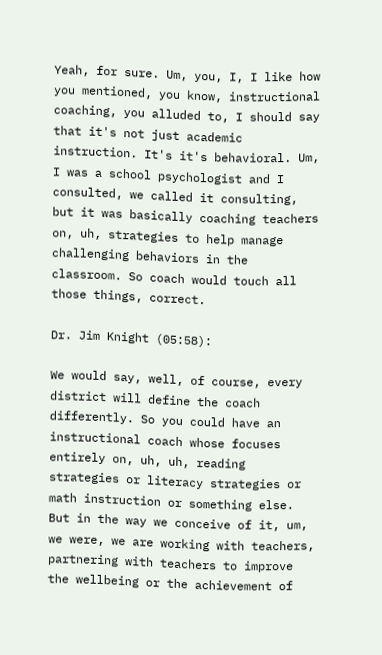Yeah, for sure. Um, you, I, I like how you mentioned, you know, instructional coaching, you alluded to, I should say that it's not just academic instruction. It's it's behavioral. Um, I was a school psychologist and I consulted, we called it consulting, but it was basically coaching teachers on, uh, strategies to help manage challenging behaviors in the classroom. So coach would touch all those things, correct.

Dr. Jim Knight (05:58):

We would say, well, of course, every district will define the coach differently. So you could have an instructional coach whose focuses entirely on, uh, uh, reading strategies or literacy strategies or math instruction or something else. But in the way we conceive of it, um, we were, we are working with teachers, partnering with teachers to improve the wellbeing or the achievement of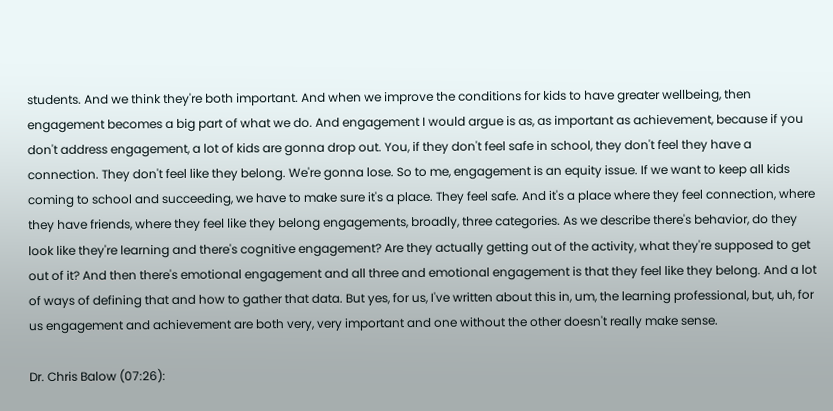students. And we think they're both important. And when we improve the conditions for kids to have greater wellbeing, then engagement becomes a big part of what we do. And engagement I would argue is as, as important as achievement, because if you don't address engagement, a lot of kids are gonna drop out. You, if they don't feel safe in school, they don't feel they have a connection. They don't feel like they belong. We're gonna lose. So to me, engagement is an equity issue. If we want to keep all kids coming to school and succeeding, we have to make sure it's a place. They feel safe. And it's a place where they feel connection, where they have friends, where they feel like they belong engagements, broadly, three categories. As we describe there's behavior, do they look like they're learning and there's cognitive engagement? Are they actually getting out of the activity, what they're supposed to get out of it? And then there's emotional engagement and all three and emotional engagement is that they feel like they belong. And a lot of ways of defining that and how to gather that data. But yes, for us, I've written about this in, um, the learning professional, but, uh, for us engagement and achievement are both very, very important and one without the other doesn't really make sense.

Dr. Chris Balow (07:26):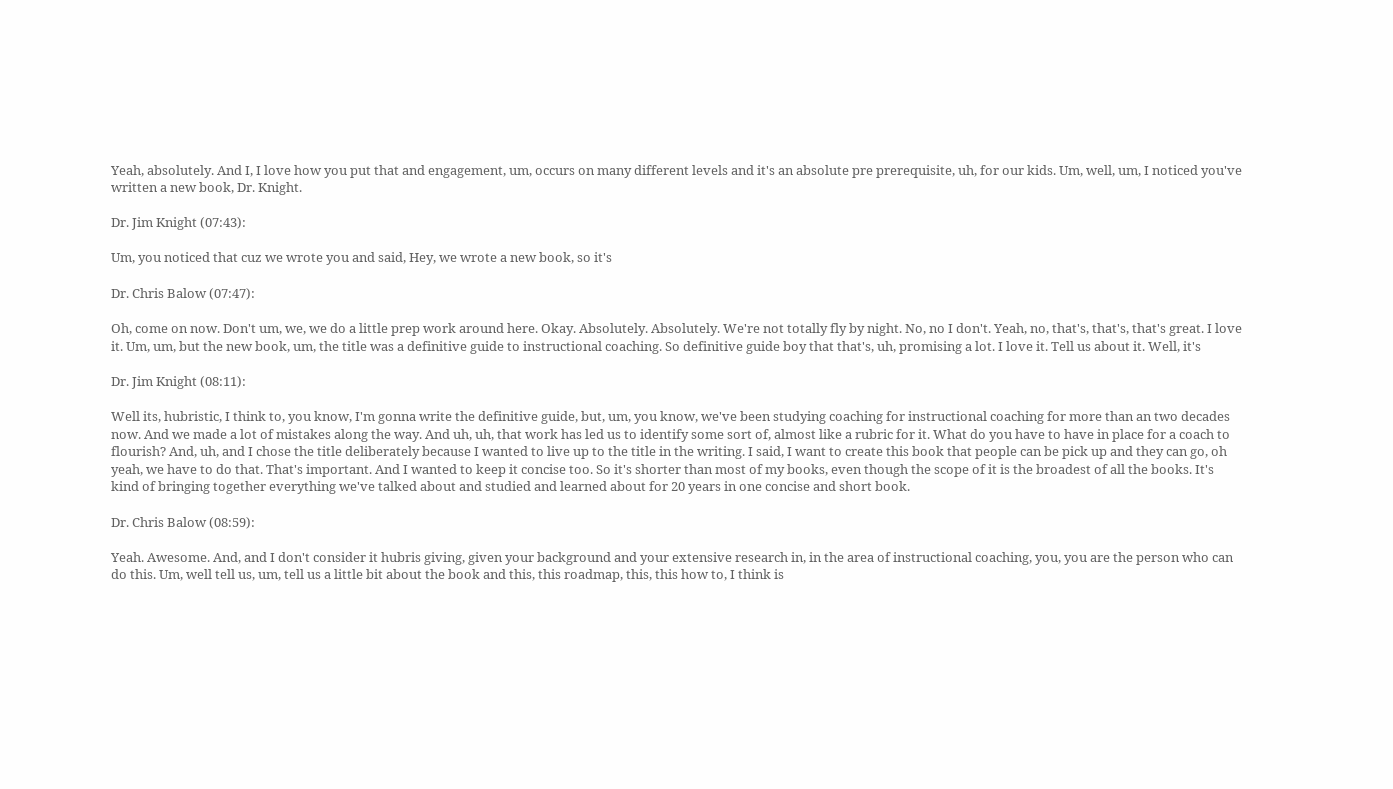Yeah, absolutely. And I, I love how you put that and engagement, um, occurs on many different levels and it's an absolute pre prerequisite, uh, for our kids. Um, well, um, I noticed you've written a new book, Dr. Knight.

Dr. Jim Knight (07:43):

Um, you noticed that cuz we wrote you and said, Hey, we wrote a new book, so it's

Dr. Chris Balow (07:47):

Oh, come on now. Don't um, we, we do a little prep work around here. Okay. Absolutely. Absolutely. We're not totally fly by night. No, no I don't. Yeah, no, that's, that's, that's great. I love it. Um, um, but the new book, um, the title was a definitive guide to instructional coaching. So definitive guide boy that that's, uh, promising a lot. I love it. Tell us about it. Well, it's

Dr. Jim Knight (08:11):

Well its, hubristic, I think to, you know, I'm gonna write the definitive guide, but, um, you know, we've been studying coaching for instructional coaching for more than an two decades now. And we made a lot of mistakes along the way. And uh, uh, that work has led us to identify some sort of, almost like a rubric for it. What do you have to have in place for a coach to flourish? And, uh, and I chose the title deliberately because I wanted to live up to the title in the writing. I said, I want to create this book that people can be pick up and they can go, oh yeah, we have to do that. That's important. And I wanted to keep it concise too. So it's shorter than most of my books, even though the scope of it is the broadest of all the books. It's kind of bringing together everything we've talked about and studied and learned about for 20 years in one concise and short book.

Dr. Chris Balow (08:59):

Yeah. Awesome. And, and I don't consider it hubris giving, given your background and your extensive research in, in the area of instructional coaching, you, you are the person who can do this. Um, well tell us, um, tell us a little bit about the book and this, this roadmap, this, this how to, I think is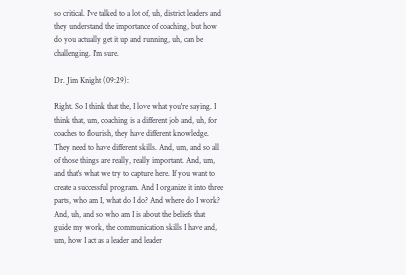so critical. I've talked to a lot of, uh, district leaders and they understand the importance of coaching, but how do you actually get it up and running, uh, can be challenging. I'm sure.

Dr. Jim Knight (09:29):

Right. So I think that the, I love what you're saying. I think that, um, coaching is a different job and, uh, for coaches to flourish, they have different knowledge. They need to have different skills. And, um, and so all of those things are really, really important. And, um, and that's what we try to capture here. If you want to create a successful program. And I organize it into three parts, who am I, what do I do? And where do I work? And, uh, and so who am I is about the beliefs that guide my work, the communication skills I have and, um, how I act as a leader and leader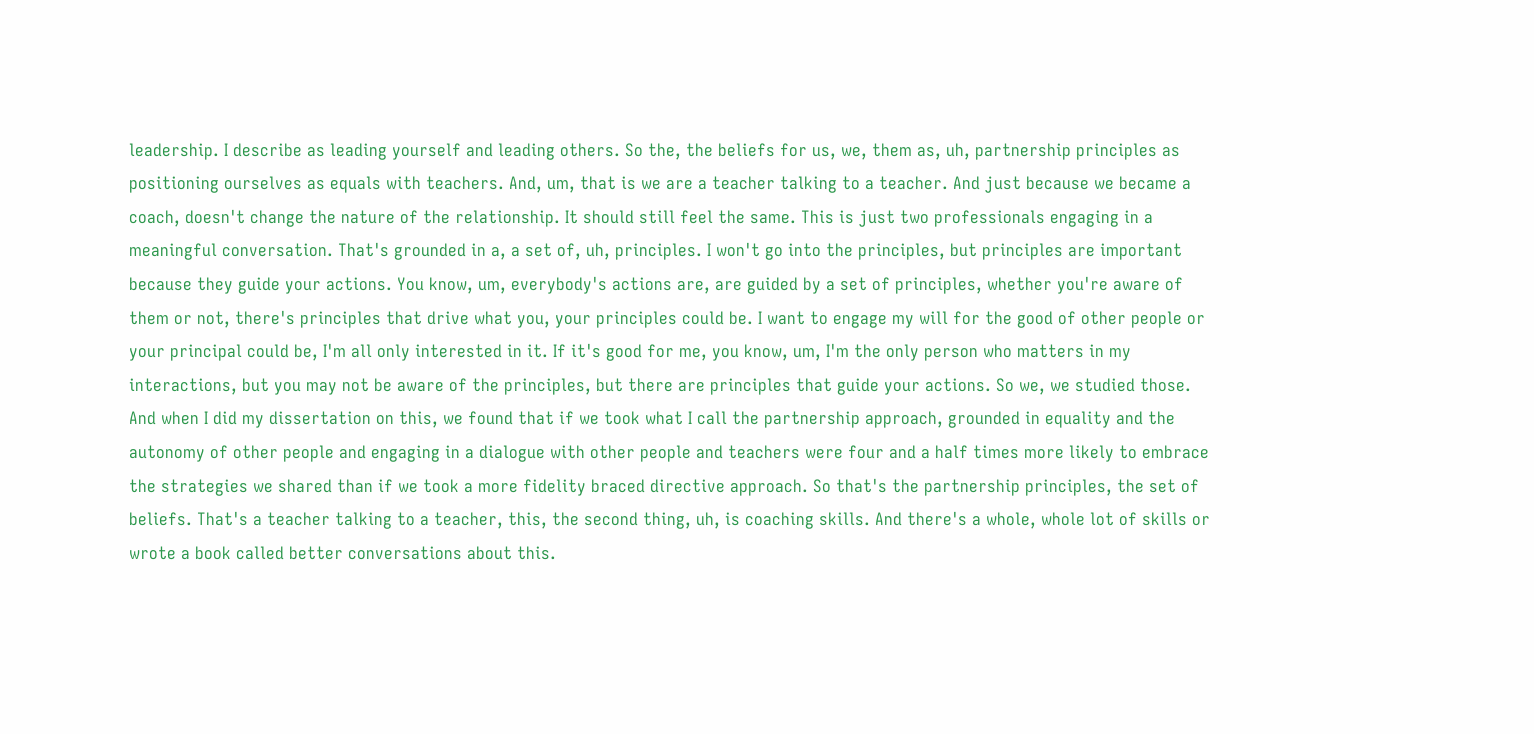leadership. I describe as leading yourself and leading others. So the, the beliefs for us, we, them as, uh, partnership principles as positioning ourselves as equals with teachers. And, um, that is we are a teacher talking to a teacher. And just because we became a coach, doesn't change the nature of the relationship. It should still feel the same. This is just two professionals engaging in a meaningful conversation. That's grounded in a, a set of, uh, principles. I won't go into the principles, but principles are important because they guide your actions. You know, um, everybody's actions are, are guided by a set of principles, whether you're aware of them or not, there's principles that drive what you, your principles could be. I want to engage my will for the good of other people or your principal could be, I'm all only interested in it. If it's good for me, you know, um, I'm the only person who matters in my interactions, but you may not be aware of the principles, but there are principles that guide your actions. So we, we studied those. And when I did my dissertation on this, we found that if we took what I call the partnership approach, grounded in equality and the autonomy of other people and engaging in a dialogue with other people and teachers were four and a half times more likely to embrace the strategies we shared than if we took a more fidelity braced directive approach. So that's the partnership principles, the set of beliefs. That's a teacher talking to a teacher, this, the second thing, uh, is coaching skills. And there's a whole, whole lot of skills or wrote a book called better conversations about this.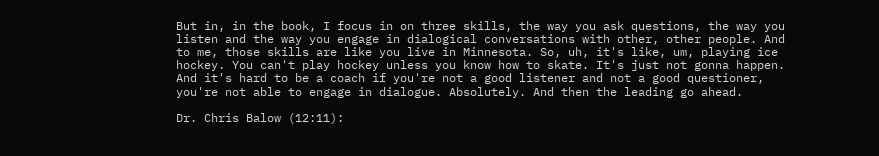But in, in the book, I focus in on three skills, the way you ask questions, the way you listen and the way you engage in dialogical conversations with other, other people. And to me, those skills are like you live in Minnesota. So, uh, it's like, um, playing ice hockey. You can't play hockey unless you know how to skate. It's just not gonna happen. And it's hard to be a coach if you're not a good listener and not a good questioner, you're not able to engage in dialogue. Absolutely. And then the leading go ahead.

Dr. Chris Balow (12:11):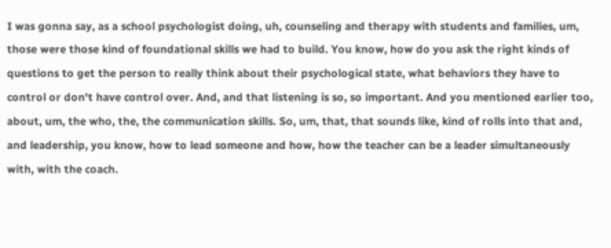I was gonna say, as a school psychologist doing, uh, counseling and therapy with students and families, um, those were those kind of foundational skills we had to build. You know, how do you ask the right kinds of questions to get the person to really think about their psychological state, what behaviors they have to control or don't have control over. And, and that listening is so, so important. And you mentioned earlier too, about, um, the who, the, the communication skills. So, um, that, that sounds like, kind of rolls into that and, and leadership, you know, how to lead someone and how, how the teacher can be a leader simultaneously with, with the coach.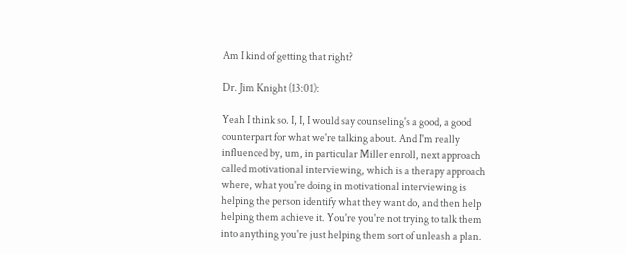Am I kind of getting that right?

Dr. Jim Knight (13:01):

Yeah I think so. I, I, I would say counseling's a good, a good counterpart for what we're talking about. And I'm really influenced by, um, in particular Miller enroll, next approach called motivational interviewing, which is a therapy approach where, what you're doing in motivational interviewing is helping the person identify what they want do, and then help helping them achieve it. You're you're not trying to talk them into anything you're just helping them sort of unleash a plan.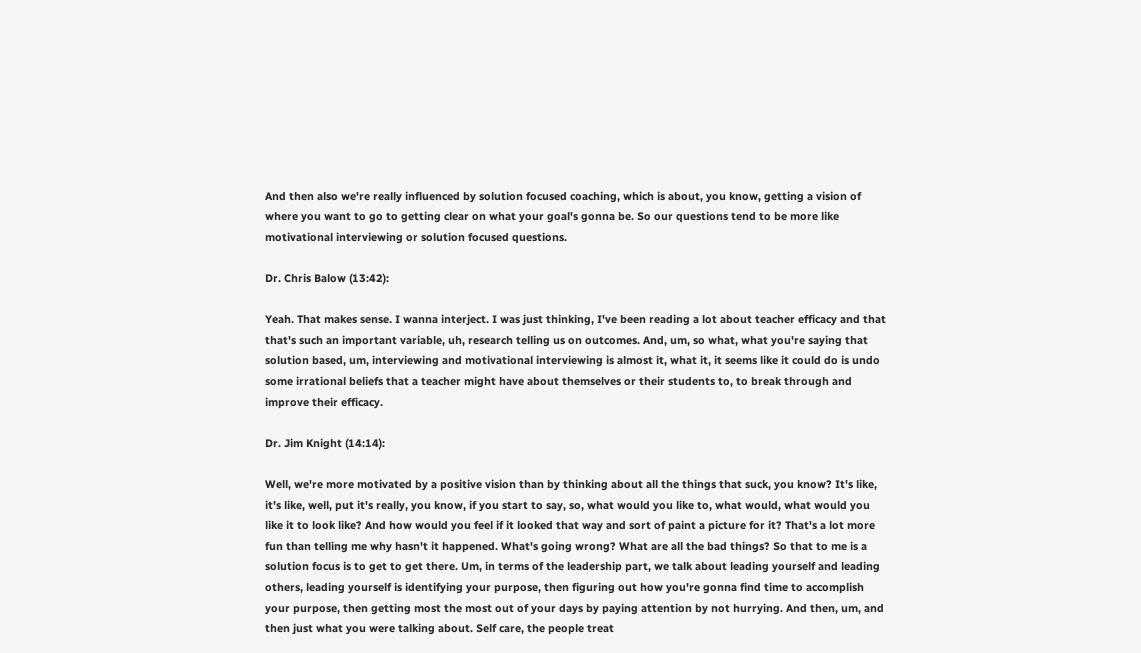And then also we're really influenced by solution focused coaching, which is about, you know, getting a vision of where you want to go to getting clear on what your goal's gonna be. So our questions tend to be more like motivational interviewing or solution focused questions.

Dr. Chris Balow (13:42):

Yeah. That makes sense. I wanna interject. I was just thinking, I've been reading a lot about teacher efficacy and that that's such an important variable, uh, research telling us on outcomes. And, um, so what, what you're saying that solution based, um, interviewing and motivational interviewing is almost it, what it, it seems like it could do is undo some irrational beliefs that a teacher might have about themselves or their students to, to break through and improve their efficacy.

Dr. Jim Knight (14:14):

Well, we're more motivated by a positive vision than by thinking about all the things that suck, you know? It's like, it's like, well, put it's really, you know, if you start to say, so, what would you like to, what would, what would you like it to look like? And how would you feel if it looked that way and sort of paint a picture for it? That's a lot more fun than telling me why hasn't it happened. What's going wrong? What are all the bad things? So that to me is a solution focus is to get to get there. Um, in terms of the leadership part, we talk about leading yourself and leading others, leading yourself is identifying your purpose, then figuring out how you're gonna find time to accomplish your purpose, then getting most the most out of your days by paying attention by not hurrying. And then, um, and then just what you were talking about. Self care, the people treat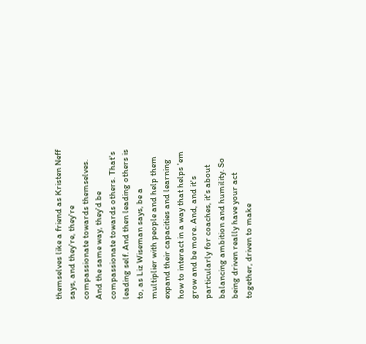themselves like a friend as Kristen Neff says, and they're, they're compassionate towards themselves. And the same way, they'd be compassionate towards others. That's leading self. And then leading others is to, as Liz Wiseman says, be a multiplier with people and help them expand their capacities and learning how to interact in a way that helps 'em grow and be more. And, and it's particularly for coaches, it's about balancing ambition and humility. So being driven really have your act together, driven to make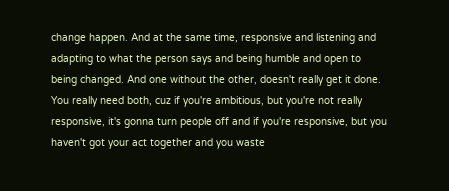change happen. And at the same time, responsive and listening and adapting to what the person says and being humble and open to being changed. And one without the other, doesn't really get it done. You really need both, cuz if you're ambitious, but you're not really responsive, it's gonna turn people off and if you're responsive, but you haven't got your act together and you waste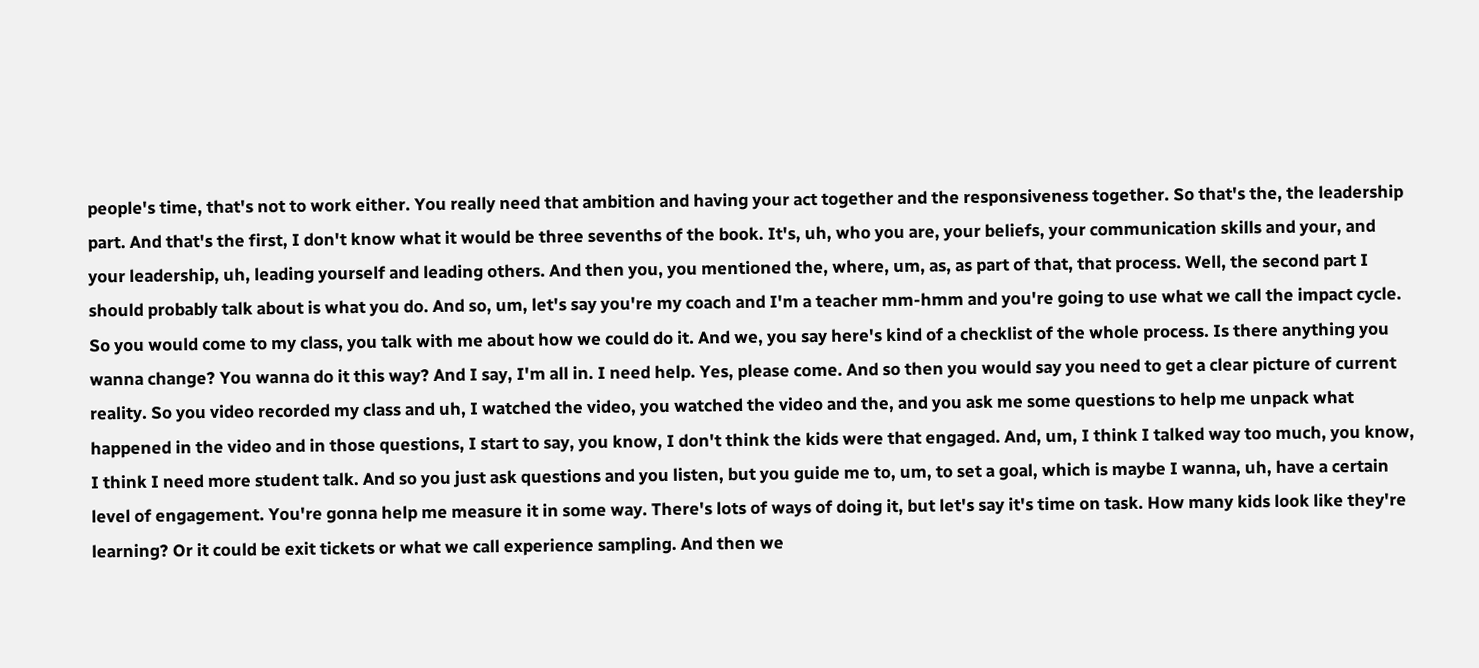people's time, that's not to work either. You really need that ambition and having your act together and the responsiveness together. So that's the, the leadership part. And that's the first, I don't know what it would be three sevenths of the book. It's, uh, who you are, your beliefs, your communication skills and your, and your leadership, uh, leading yourself and leading others. And then you, you mentioned the, where, um, as, as part of that, that process. Well, the second part I should probably talk about is what you do. And so, um, let's say you're my coach and I'm a teacher mm-hmm and you're going to use what we call the impact cycle. So you would come to my class, you talk with me about how we could do it. And we, you say here's kind of a checklist of the whole process. Is there anything you wanna change? You wanna do it this way? And I say, I'm all in. I need help. Yes, please come. And so then you would say you need to get a clear picture of current reality. So you video recorded my class and uh, I watched the video, you watched the video and the, and you ask me some questions to help me unpack what happened in the video and in those questions, I start to say, you know, I don't think the kids were that engaged. And, um, I think I talked way too much, you know, I think I need more student talk. And so you just ask questions and you listen, but you guide me to, um, to set a goal, which is maybe I wanna, uh, have a certain level of engagement. You're gonna help me measure it in some way. There's lots of ways of doing it, but let's say it's time on task. How many kids look like they're learning? Or it could be exit tickets or what we call experience sampling. And then we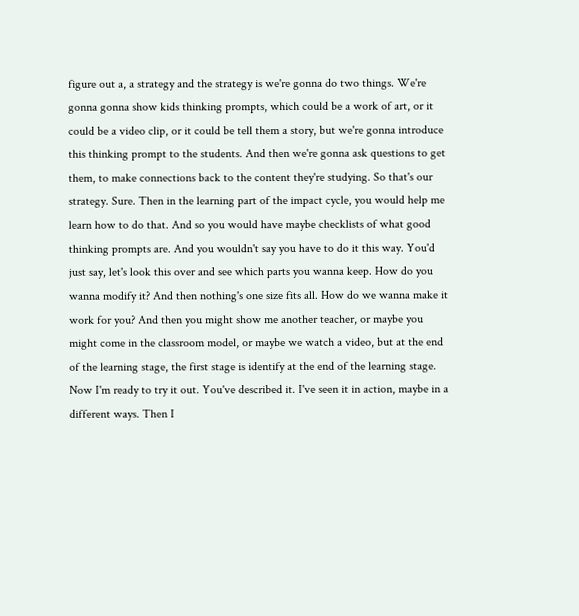figure out a, a strategy and the strategy is we're gonna do two things. We're gonna gonna show kids thinking prompts, which could be a work of art, or it could be a video clip, or it could be tell them a story, but we're gonna introduce this thinking prompt to the students. And then we're gonna ask questions to get them, to make connections back to the content they're studying. So that's our strategy. Sure. Then in the learning part of the impact cycle, you would help me learn how to do that. And so you would have maybe checklists of what good thinking prompts are. And you wouldn't say you have to do it this way. You'd just say, let's look this over and see which parts you wanna keep. How do you wanna modify it? And then nothing's one size fits all. How do we wanna make it work for you? And then you might show me another teacher, or maybe you might come in the classroom model, or maybe we watch a video, but at the end of the learning stage, the first stage is identify at the end of the learning stage. Now I'm ready to try it out. You've described it. I've seen it in action, maybe in a different ways. Then I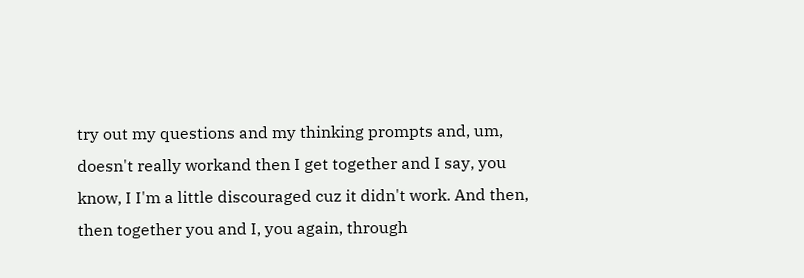try out my questions and my thinking prompts and, um, doesn't really workand then I get together and I say, you know, I I'm a little discouraged cuz it didn't work. And then, then together you and I, you again, through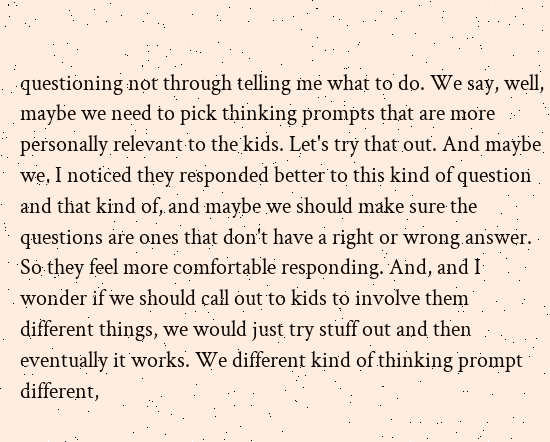questioning not through telling me what to do. We say, well, maybe we need to pick thinking prompts that are more personally relevant to the kids. Let's try that out. And maybe we, I noticed they responded better to this kind of question and that kind of, and maybe we should make sure the questions are ones that don't have a right or wrong answer. So they feel more comfortable responding. And, and I wonder if we should call out to kids to involve them different things, we would just try stuff out and then eventually it works. We different kind of thinking prompt different,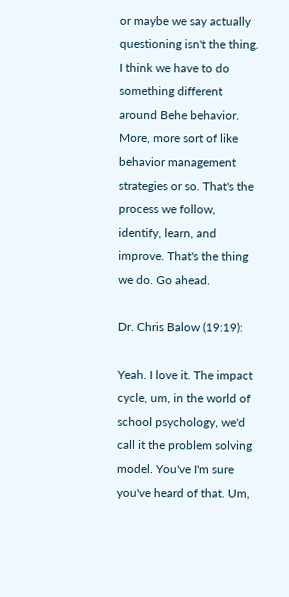or maybe we say actually questioning isn't the thing. I think we have to do something different around Behe behavior. More, more sort of like behavior management strategies or so. That's the process we follow, identify, learn, and improve. That's the thing we do. Go ahead.

Dr. Chris Balow (19:19):

Yeah. I love it. The impact cycle, um, in the world of school psychology, we'd call it the problem solving model. You've I'm sure you've heard of that. Um,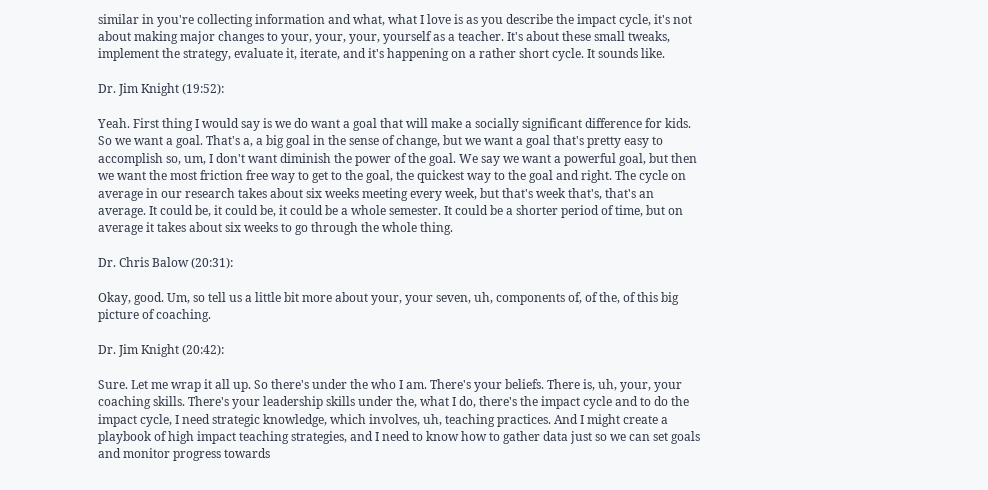similar in you're collecting information and what, what I love is as you describe the impact cycle, it's not about making major changes to your, your, your, yourself as a teacher. It's about these small tweaks, implement the strategy, evaluate it, iterate, and it's happening on a rather short cycle. It sounds like.

Dr. Jim Knight (19:52):

Yeah. First thing I would say is we do want a goal that will make a socially significant difference for kids. So we want a goal. That's a, a big goal in the sense of change, but we want a goal that's pretty easy to accomplish so, um, I don't want diminish the power of the goal. We say we want a powerful goal, but then we want the most friction free way to get to the goal, the quickest way to the goal and right. The cycle on average in our research takes about six weeks meeting every week, but that's week that's, that's an average. It could be, it could be, it could be a whole semester. It could be a shorter period of time, but on average it takes about six weeks to go through the whole thing.

Dr. Chris Balow (20:31):

Okay, good. Um, so tell us a little bit more about your, your seven, uh, components of, of the, of this big picture of coaching.

Dr. Jim Knight (20:42):

Sure. Let me wrap it all up. So there's under the who I am. There's your beliefs. There is, uh, your, your coaching skills. There's your leadership skills under the, what I do, there's the impact cycle and to do the impact cycle, I need strategic knowledge, which involves, uh, teaching practices. And I might create a playbook of high impact teaching strategies, and I need to know how to gather data just so we can set goals and monitor progress towards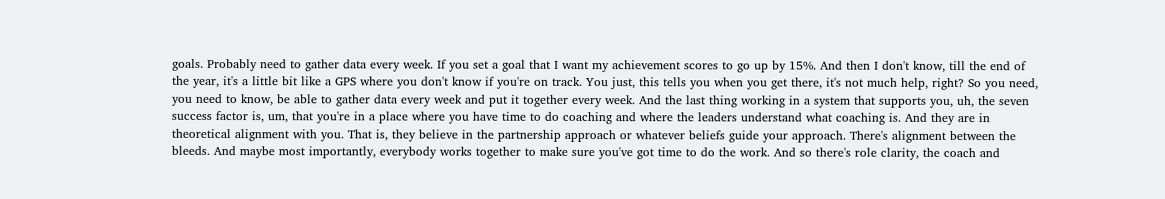goals. Probably need to gather data every week. If you set a goal that I want my achievement scores to go up by 15%. And then I don't know, till the end of the year, it's a little bit like a GPS where you don't know if you're on track. You just, this tells you when you get there, it's not much help, right? So you need, you need to know, be able to gather data every week and put it together every week. And the last thing working in a system that supports you, uh, the seven success factor is, um, that you're in a place where you have time to do coaching and where the leaders understand what coaching is. And they are in theoretical alignment with you. That is, they believe in the partnership approach or whatever beliefs guide your approach. There's alignment between the bleeds. And maybe most importantly, everybody works together to make sure you've got time to do the work. And so there's role clarity, the coach and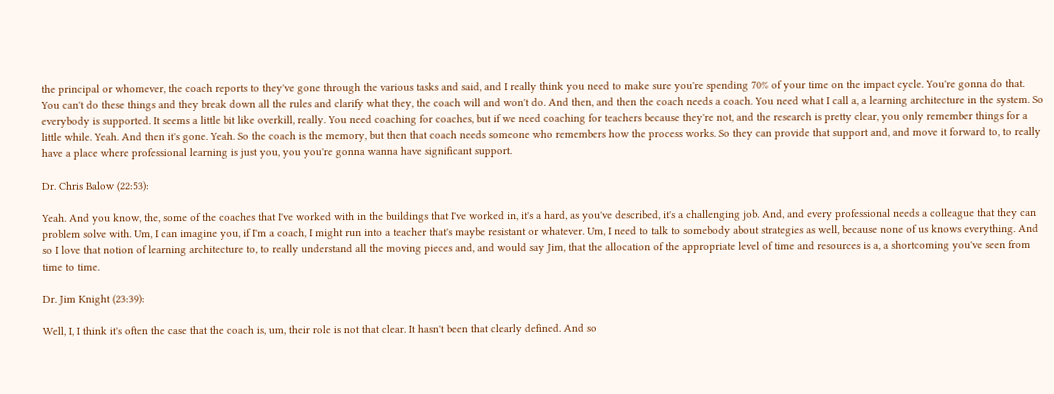the principal or whomever, the coach reports to they've gone through the various tasks and said, and I really think you need to make sure you're spending 70% of your time on the impact cycle. You're gonna do that. You can't do these things and they break down all the rules and clarify what they, the coach will and won't do. And then, and then the coach needs a coach. You need what I call a, a learning architecture in the system. So everybody is supported. It seems a little bit like overkill, really. You need coaching for coaches, but if we need coaching for teachers because they're not, and the research is pretty clear, you only remember things for a little while. Yeah. And then it's gone. Yeah. So the coach is the memory, but then that coach needs someone who remembers how the process works. So they can provide that support and, and move it forward to, to really have a place where professional learning is just you, you you're gonna wanna have significant support.

Dr. Chris Balow (22:53):

Yeah. And you know, the, some of the coaches that I've worked with in the buildings that I've worked in, it's a hard, as you've described, it's a challenging job. And, and every professional needs a colleague that they can problem solve with. Um, I can imagine you, if I'm a coach, I might run into a teacher that's maybe resistant or whatever. Um, I need to talk to somebody about strategies as well, because none of us knows everything. And so I love that notion of learning architecture to, to really understand all the moving pieces and, and would say Jim, that the allocation of the appropriate level of time and resources is a, a shortcoming you've seen from time to time.

Dr. Jim Knight (23:39):

Well, I, I think it's often the case that the coach is, um, their role is not that clear. It hasn't been that clearly defined. And so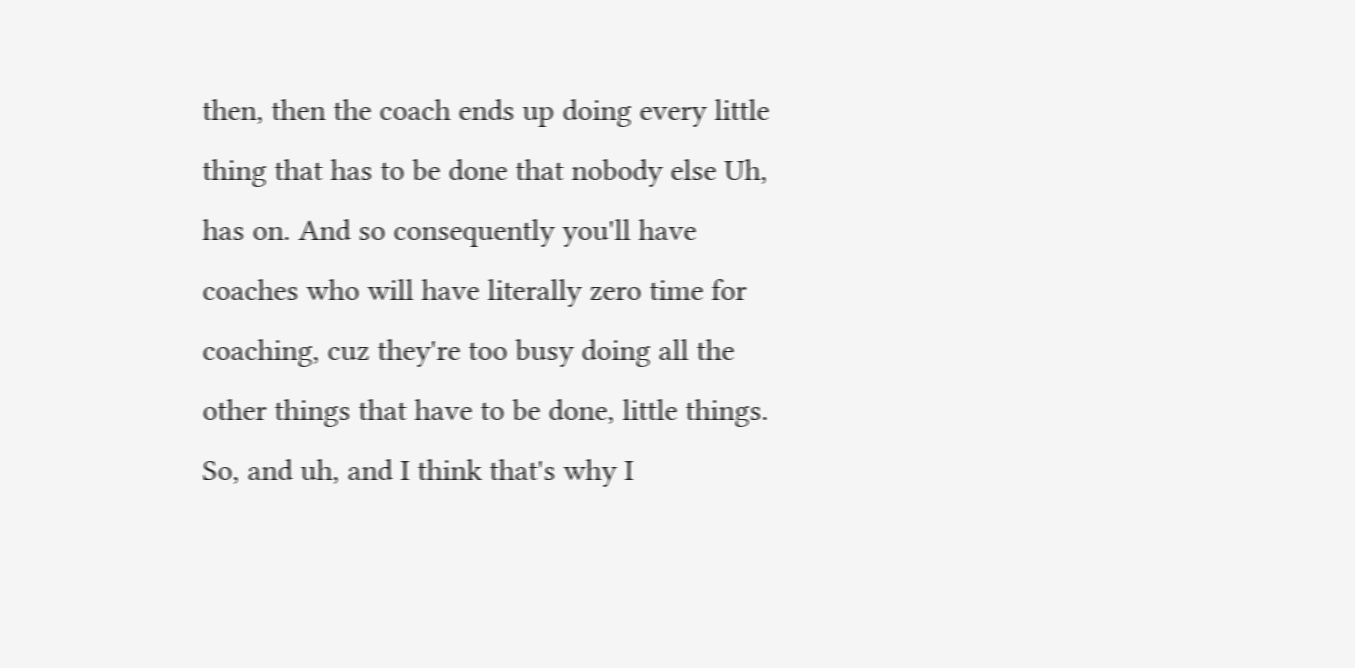then, then the coach ends up doing every little thing that has to be done that nobody else Uh, has on. And so consequently you'll have coaches who will have literally zero time for coaching, cuz they're too busy doing all the other things that have to be done, little things. So, and uh, and I think that's why I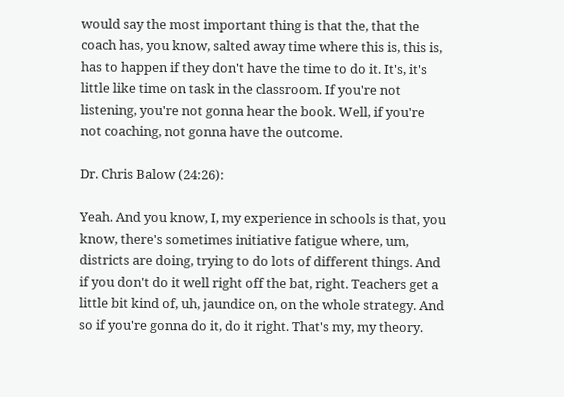would say the most important thing is that the, that the coach has, you know, salted away time where this is, this is, has to happen if they don't have the time to do it. It's, it's little like time on task in the classroom. If you're not listening, you're not gonna hear the book. Well, if you're not coaching, not gonna have the outcome.

Dr. Chris Balow (24:26):

Yeah. And you know, I, my experience in schools is that, you know, there's sometimes initiative fatigue where, um, districts are doing, trying to do lots of different things. And if you don't do it well right off the bat, right. Teachers get a little bit kind of, uh, jaundice on, on the whole strategy. And so if you're gonna do it, do it right. That's my, my theory.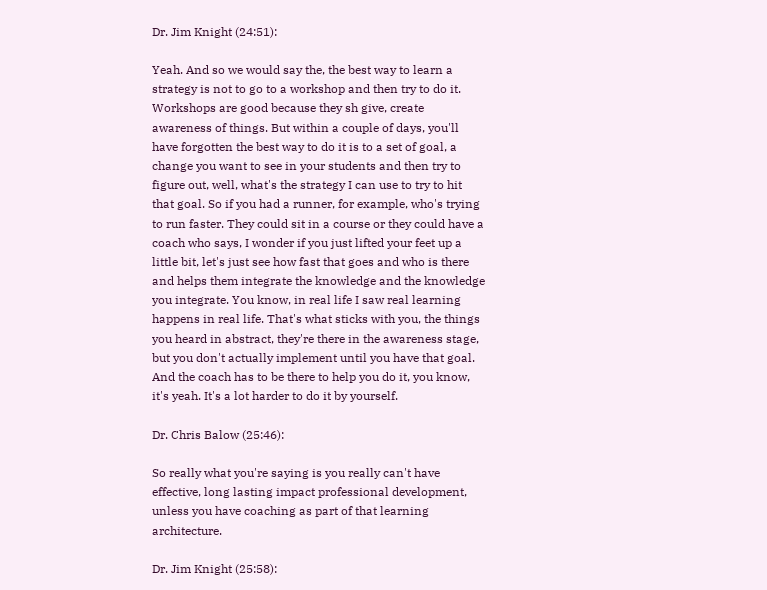Dr. Jim Knight (24:51):

Yeah. And so we would say the, the best way to learn a strategy is not to go to a workshop and then try to do it. Workshops are good because they sh give, create awareness of things. But within a couple of days, you'll have forgotten the best way to do it is to a set of goal, a change you want to see in your students and then try to figure out, well, what's the strategy I can use to try to hit that goal. So if you had a runner, for example, who's trying to run faster. They could sit in a course or they could have a coach who says, I wonder if you just lifted your feet up a little bit, let's just see how fast that goes and who is there and helps them integrate the knowledge and the knowledge you integrate. You know, in real life I saw real learning happens in real life. That's what sticks with you, the things you heard in abstract, they're there in the awareness stage, but you don't actually implement until you have that goal. And the coach has to be there to help you do it, you know, it's yeah. It's a lot harder to do it by yourself.

Dr. Chris Balow (25:46):

So really what you're saying is you really can't have effective, long lasting impact professional development, unless you have coaching as part of that learning architecture.

Dr. Jim Knight (25:58):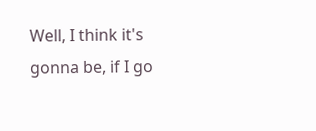Well, I think it's gonna be, if I go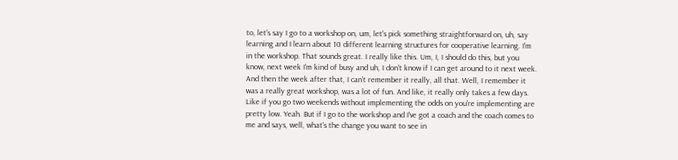to, let's say I go to a workshop on, um, let's pick something straightforward on, uh, say learning and I learn about 10 different learning structures for cooperative learning. I'm in the workshop. That sounds great. I really like this. Um, I, I should do this, but you know, next week I'm kind of busy and uh, I don't know if I can get around to it next week. And then the week after that, I can't remember it really, all that. Well, I remember it was a really great workshop, was a lot of fun. And like, it really only takes a few days. Like if you go two weekends without implementing the odds on you're implementing are pretty low. Yeah. But if I go to the workshop and I've got a coach and the coach comes to me and says, well, what's the change you want to see in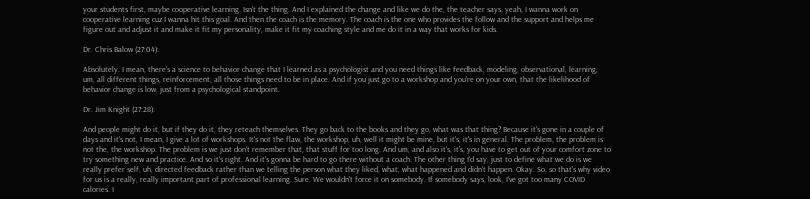your students first, maybe cooperative learning. Isn't the thing. And I explained the change and like we do the, the teacher says, yeah, I wanna work on cooperative learning cuz I wanna hit this goal. And then the coach is the memory. The coach is the one who provides the follow and the support and helps me figure out and adjust it and make it fit my personality, make it fit my coaching style and me do it in a way that works for kids.

Dr. Chris Balow (27:04):

Absolutely. I mean, there's a science to behavior change that I learned as a psychologist and you need things like feedback, modeling, observational, learning, um, all different things, reinforcement, all those things need to be in place. And if you just go to a workshop and you're on your own, that the likelihood of behavior change is low, just from a psychological standpoint.

Dr. Jim Knight (27:28):

And people might do it, but if they do it, they reteach themselves. They go back to the books and they go, what was that thing? Because it's gone in a couple of days and it's not, I mean, I give a lot of workshops. It's not the flaw, the workshop, uh, well it might be mine, but it's, it's in general. The problem, the problem is not the, the workshop. The problem is we just don't remember that, that stuff for too long. And um, and also it's, it's, you have to get out of your comfort zone to try something new and practice. And so it's right. And it's gonna be hard to go there without a coach. The other thing I'd say, just to define what we do is we really prefer self, uh, directed feedback rather than we telling the person what they liked, what, what happened and didn't happen. Okay. So, so that's why video for us is a really, really important part of professional learning. Sure. We wouldn't force it on somebody. If somebody says, look, I've got too many COVID calories. I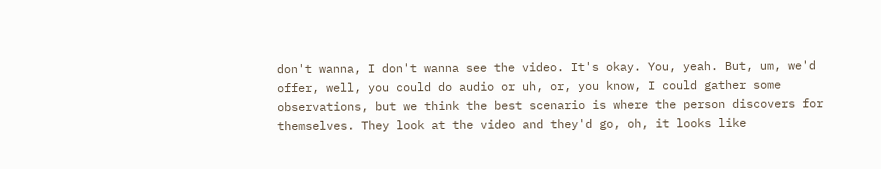don't wanna, I don't wanna see the video. It's okay. You, yeah. But, um, we'd offer, well, you could do audio or uh, or, you know, I could gather some observations, but we think the best scenario is where the person discovers for themselves. They look at the video and they'd go, oh, it looks like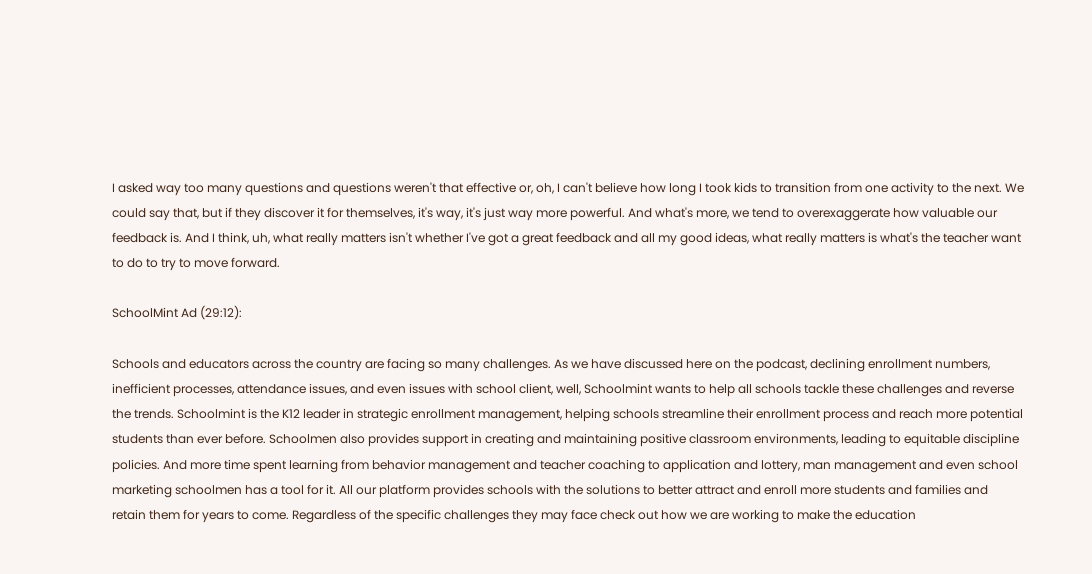I asked way too many questions and questions weren't that effective or, oh, I can't believe how long I took kids to transition from one activity to the next. We could say that, but if they discover it for themselves, it's way, it's just way more powerful. And what's more, we tend to overexaggerate how valuable our feedback is. And I think, uh, what really matters isn't whether I've got a great feedback and all my good ideas, what really matters is what's the teacher want to do to try to move forward.

SchoolMint Ad (29:12):

Schools and educators across the country are facing so many challenges. As we have discussed here on the podcast, declining enrollment numbers, inefficient processes, attendance issues, and even issues with school client, well, Schoolmint wants to help all schools tackle these challenges and reverse the trends. Schoolmint is the K12 leader in strategic enrollment management, helping schools streamline their enrollment process and reach more potential students than ever before. Schoolmen also provides support in creating and maintaining positive classroom environments, leading to equitable discipline policies. And more time spent learning from behavior management and teacher coaching to application and lottery, man management and even school marketing schoolmen has a tool for it. All our platform provides schools with the solutions to better attract and enroll more students and families and retain them for years to come. Regardless of the specific challenges they may face check out how we are working to make the education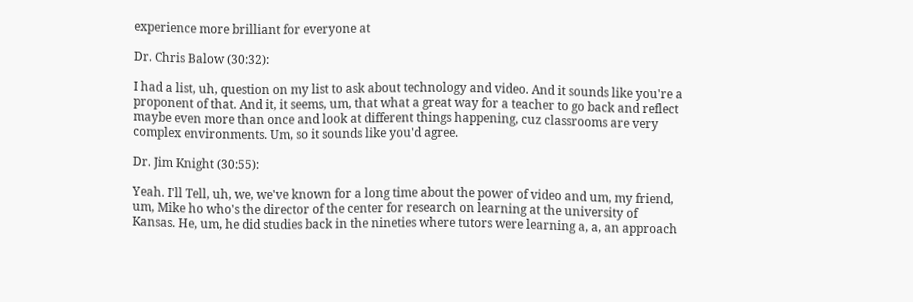experience more brilliant for everyone at

Dr. Chris Balow (30:32):

I had a list, uh, question on my list to ask about technology and video. And it sounds like you're a proponent of that. And it, it seems, um, that what a great way for a teacher to go back and reflect maybe even more than once and look at different things happening, cuz classrooms are very complex environments. Um, so it sounds like you'd agree.

Dr. Jim Knight (30:55):

Yeah. I'll Tell, uh, we, we've known for a long time about the power of video and um, my friend, um, Mike ho who's the director of the center for research on learning at the university of Kansas. He, um, he did studies back in the nineties where tutors were learning a, a, an approach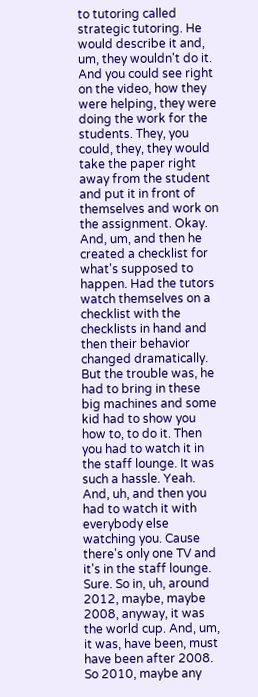to tutoring called strategic tutoring. He would describe it and, um, they wouldn't do it. And you could see right on the video, how they were helping, they were doing the work for the students. They, you could, they, they would take the paper right away from the student and put it in front of themselves and work on the assignment. Okay. And, um, and then he created a checklist for what's supposed to happen. Had the tutors watch themselves on a checklist with the checklists in hand and then their behavior changed dramatically. But the trouble was, he had to bring in these big machines and some kid had to show you how to, to do it. Then you had to watch it in the staff lounge. It was such a hassle. Yeah. And, uh, and then you had to watch it with everybody else watching you. Cause there's only one TV and it's in the staff lounge. Sure. So in, uh, around 2012, maybe, maybe 2008, anyway, it was the world cup. And, um, it was, have been, must have been after 2008. So 2010, maybe any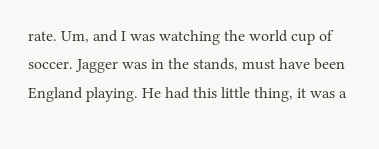rate. Um, and I was watching the world cup of soccer. Jagger was in the stands, must have been England playing. He had this little thing, it was a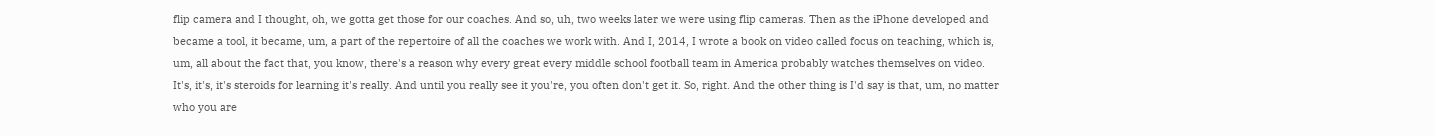flip camera and I thought, oh, we gotta get those for our coaches. And so, uh, two weeks later we were using flip cameras. Then as the iPhone developed and became a tool, it became, um, a part of the repertoire of all the coaches we work with. And I, 2014, I wrote a book on video called focus on teaching, which is, um, all about the fact that, you know, there's a reason why every great every middle school football team in America probably watches themselves on video. It's, it's, it's steroids for learning it's really. And until you really see it you're, you often don't get it. So, right. And the other thing is I'd say is that, um, no matter who you are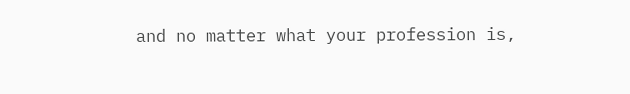and no matter what your profession is,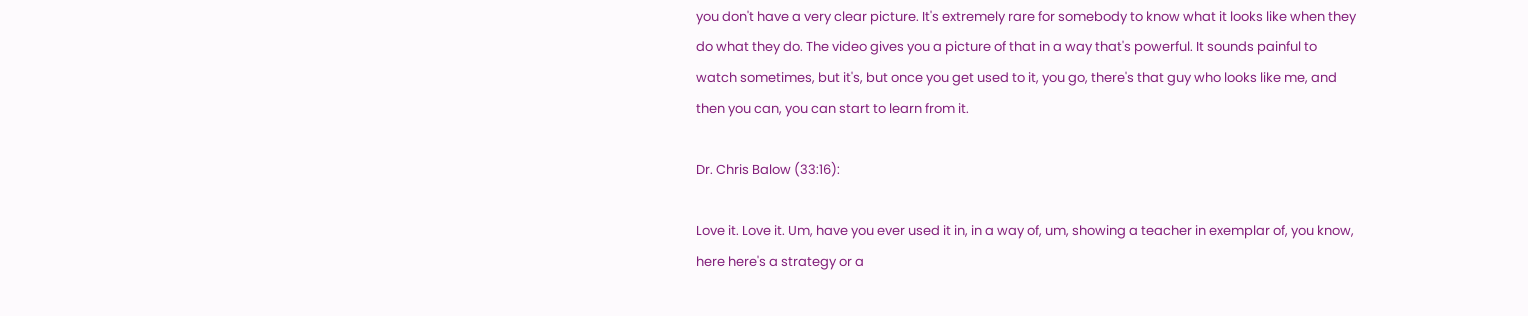you don't have a very clear picture. It's extremely rare for somebody to know what it looks like when they do what they do. The video gives you a picture of that in a way that's powerful. It sounds painful to watch sometimes, but it's, but once you get used to it, you go, there's that guy who looks like me, and then you can, you can start to learn from it.

Dr. Chris Balow (33:16):

Love it. Love it. Um, have you ever used it in, in a way of, um, showing a teacher in exemplar of, you know, here here's a strategy or a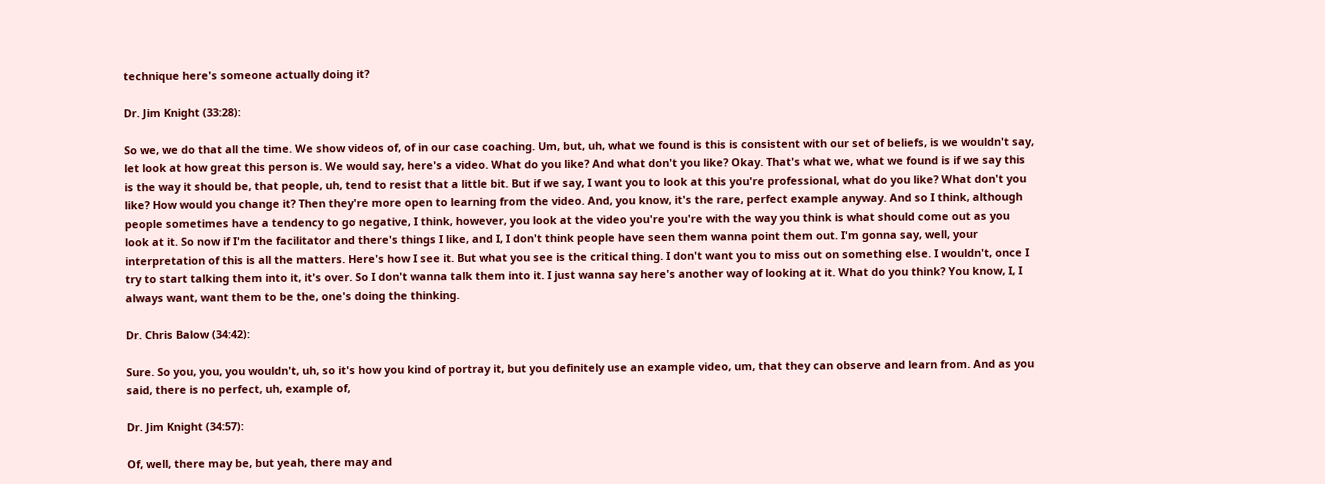technique here's someone actually doing it?

Dr. Jim Knight (33:28):

So we, we do that all the time. We show videos of, of in our case coaching. Um, but, uh, what we found is this is consistent with our set of beliefs, is we wouldn't say, let look at how great this person is. We would say, here's a video. What do you like? And what don't you like? Okay. That's what we, what we found is if we say this is the way it should be, that people, uh, tend to resist that a little bit. But if we say, I want you to look at this you're professional, what do you like? What don't you like? How would you change it? Then they're more open to learning from the video. And, you know, it's the rare, perfect example anyway. And so I think, although people sometimes have a tendency to go negative, I think, however, you look at the video you're you're with the way you think is what should come out as you look at it. So now if I'm the facilitator and there's things I like, and I, I don't think people have seen them wanna point them out. I'm gonna say, well, your interpretation of this is all the matters. Here's how I see it. But what you see is the critical thing. I don't want you to miss out on something else. I wouldn't, once I try to start talking them into it, it's over. So I don't wanna talk them into it. I just wanna say here's another way of looking at it. What do you think? You know, I, I always want, want them to be the, one's doing the thinking.

Dr. Chris Balow (34:42):

Sure. So you, you, you wouldn't, uh, so it's how you kind of portray it, but you definitely use an example video, um, that they can observe and learn from. And as you said, there is no perfect, uh, example of,

Dr. Jim Knight (34:57):

Of, well, there may be, but yeah, there may and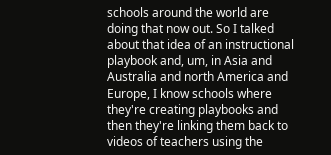schools around the world are doing that now out. So I talked about that idea of an instructional playbook and, um, in Asia and Australia and north America and Europe, I know schools where they're creating playbooks and then they're linking them back to videos of teachers using the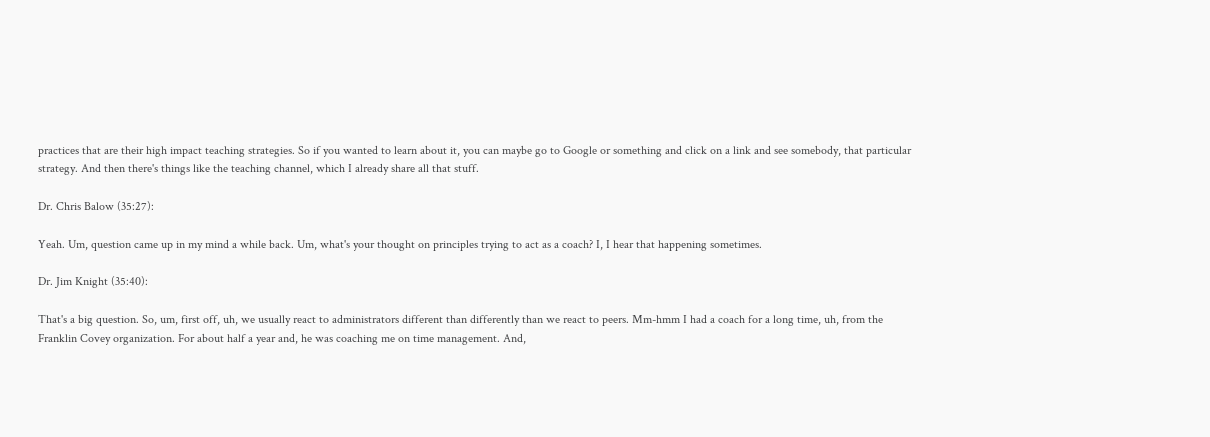practices that are their high impact teaching strategies. So if you wanted to learn about it, you can maybe go to Google or something and click on a link and see somebody, that particular strategy. And then there's things like the teaching channel, which I already share all that stuff.

Dr. Chris Balow (35:27):

Yeah. Um, question came up in my mind a while back. Um, what's your thought on principles trying to act as a coach? I, I hear that happening sometimes.

Dr. Jim Knight (35:40):

That's a big question. So, um, first off, uh, we usually react to administrators different than differently than we react to peers. Mm-hmm I had a coach for a long time, uh, from the Franklin Covey organization. For about half a year and, he was coaching me on time management. And,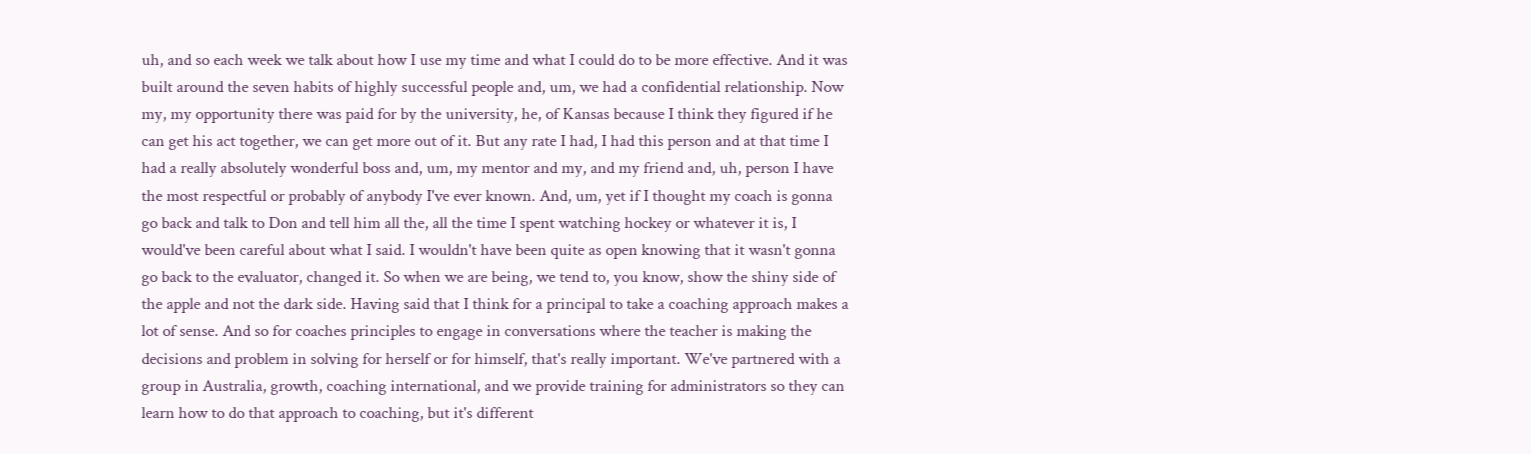uh, and so each week we talk about how I use my time and what I could do to be more effective. And it was built around the seven habits of highly successful people and, um, we had a confidential relationship. Now my, my opportunity there was paid for by the university, he, of Kansas because I think they figured if he can get his act together, we can get more out of it. But any rate I had, I had this person and at that time I had a really absolutely wonderful boss and, um, my mentor and my, and my friend and, uh, person I have the most respectful or probably of anybody I've ever known. And, um, yet if I thought my coach is gonna go back and talk to Don and tell him all the, all the time I spent watching hockey or whatever it is, I would've been careful about what I said. I wouldn't have been quite as open knowing that it wasn't gonna go back to the evaluator, changed it. So when we are being, we tend to, you know, show the shiny side of the apple and not the dark side. Having said that I think for a principal to take a coaching approach makes a lot of sense. And so for coaches principles to engage in conversations where the teacher is making the decisions and problem in solving for herself or for himself, that's really important. We've partnered with a group in Australia, growth, coaching international, and we provide training for administrators so they can learn how to do that approach to coaching, but it's different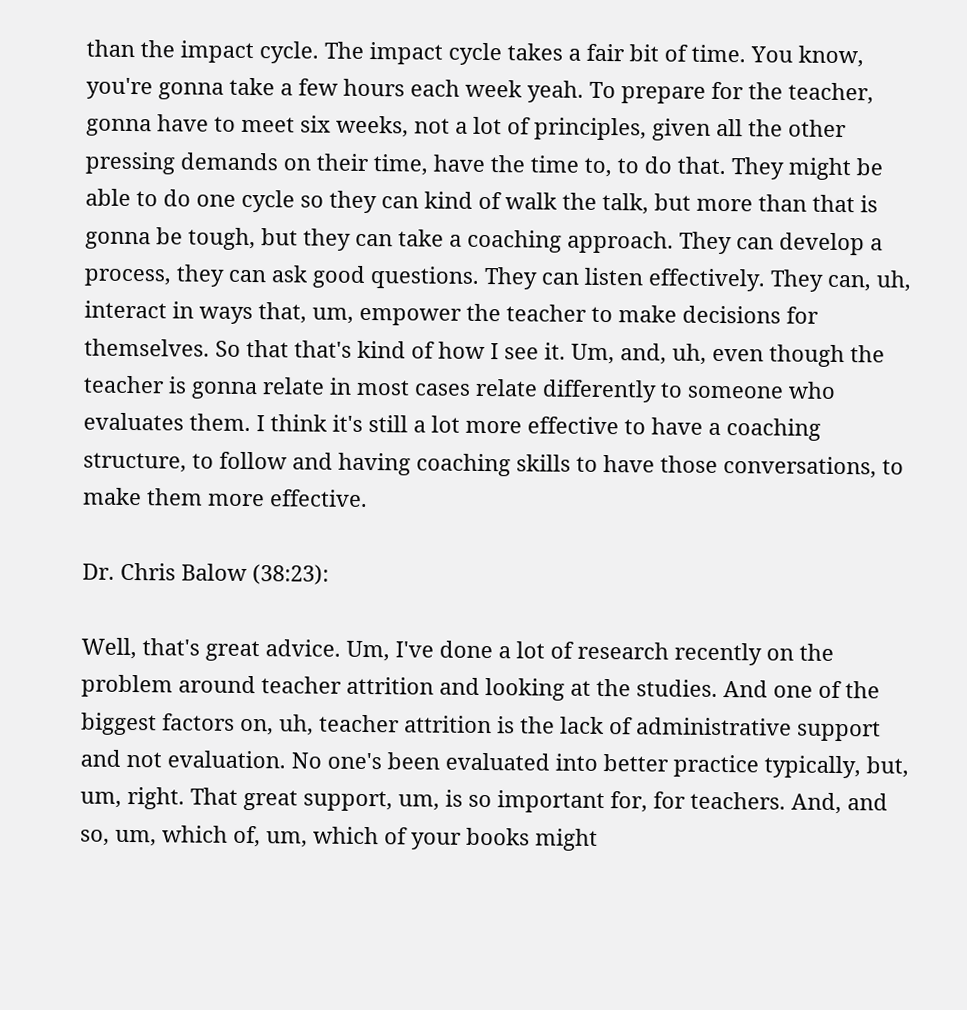than the impact cycle. The impact cycle takes a fair bit of time. You know, you're gonna take a few hours each week yeah. To prepare for the teacher, gonna have to meet six weeks, not a lot of principles, given all the other pressing demands on their time, have the time to, to do that. They might be able to do one cycle so they can kind of walk the talk, but more than that is gonna be tough, but they can take a coaching approach. They can develop a process, they can ask good questions. They can listen effectively. They can, uh, interact in ways that, um, empower the teacher to make decisions for themselves. So that that's kind of how I see it. Um, and, uh, even though the teacher is gonna relate in most cases relate differently to someone who evaluates them. I think it's still a lot more effective to have a coaching structure, to follow and having coaching skills to have those conversations, to make them more effective.

Dr. Chris Balow (38:23):

Well, that's great advice. Um, I've done a lot of research recently on the problem around teacher attrition and looking at the studies. And one of the biggest factors on, uh, teacher attrition is the lack of administrative support and not evaluation. No one's been evaluated into better practice typically, but, um, right. That great support, um, is so important for, for teachers. And, and so, um, which of, um, which of your books might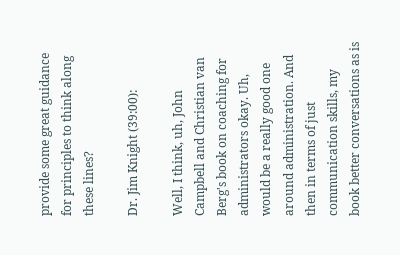provide some great guidance for principles to think along these lines?

Dr. Jim Knight (39:00):

Well, I think, uh, John Campbell and Christian van Berg's book on coaching for administrators okay. Uh, would be a really good one around administration. And then in terms of just communication skills, my book better conversations as is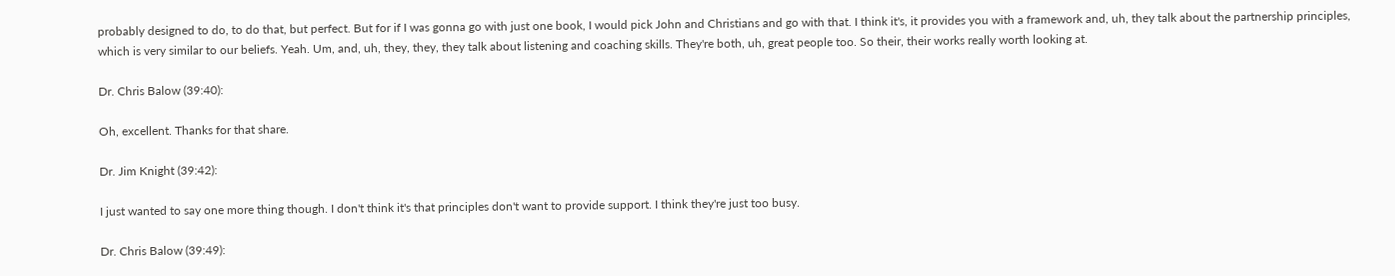probably designed to do, to do that, but perfect. But for if I was gonna go with just one book, I would pick John and Christians and go with that. I think it's, it provides you with a framework and, uh, they talk about the partnership principles, which is very similar to our beliefs. Yeah. Um, and, uh, they, they, they talk about listening and coaching skills. They're both, uh, great people too. So their, their works really worth looking at.

Dr. Chris Balow (39:40):

Oh, excellent. Thanks for that share.

Dr. Jim Knight (39:42):

I just wanted to say one more thing though. I don't think it's that principles don't want to provide support. I think they're just too busy.

Dr. Chris Balow (39:49):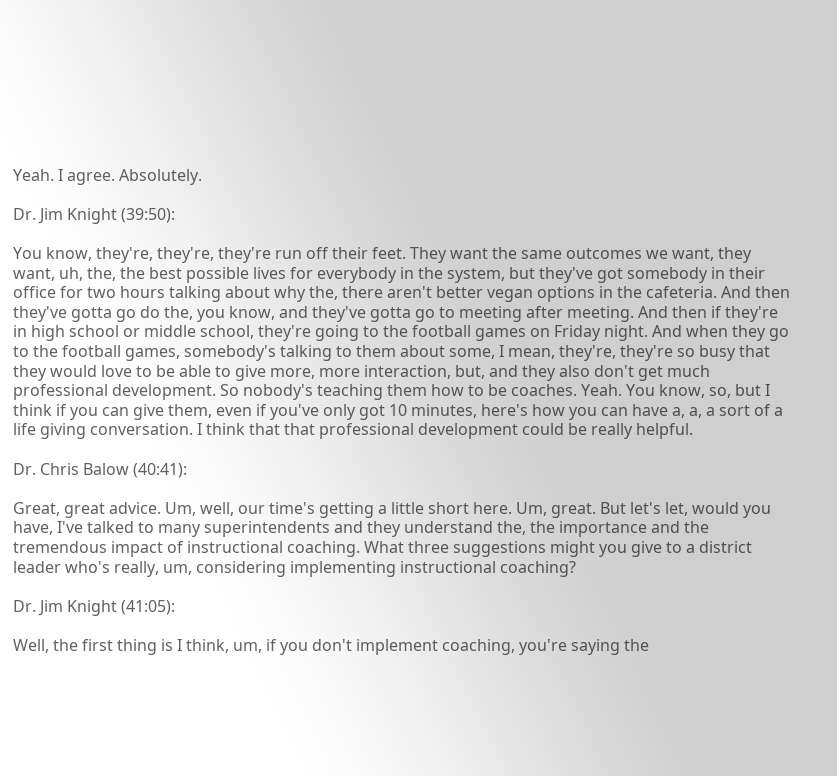Yeah. I agree. Absolutely.

Dr. Jim Knight (39:50):

You know, they're, they're, they're run off their feet. They want the same outcomes we want, they want, uh, the, the best possible lives for everybody in the system, but they've got somebody in their office for two hours talking about why the, there aren't better vegan options in the cafeteria. And then they've gotta go do the, you know, and they've gotta go to meeting after meeting. And then if they're in high school or middle school, they're going to the football games on Friday night. And when they go to the football games, somebody's talking to them about some, I mean, they're, they're so busy that they would love to be able to give more, more interaction, but, and they also don't get much professional development. So nobody's teaching them how to be coaches. Yeah. You know, so, but I think if you can give them, even if you've only got 10 minutes, here's how you can have a, a, a sort of a life giving conversation. I think that that professional development could be really helpful.

Dr. Chris Balow (40:41):

Great, great advice. Um, well, our time's getting a little short here. Um, great. But let's let, would you have, I've talked to many superintendents and they understand the, the importance and the tremendous impact of instructional coaching. What three suggestions might you give to a district leader who's really, um, considering implementing instructional coaching?

Dr. Jim Knight (41:05):

Well, the first thing is I think, um, if you don't implement coaching, you're saying the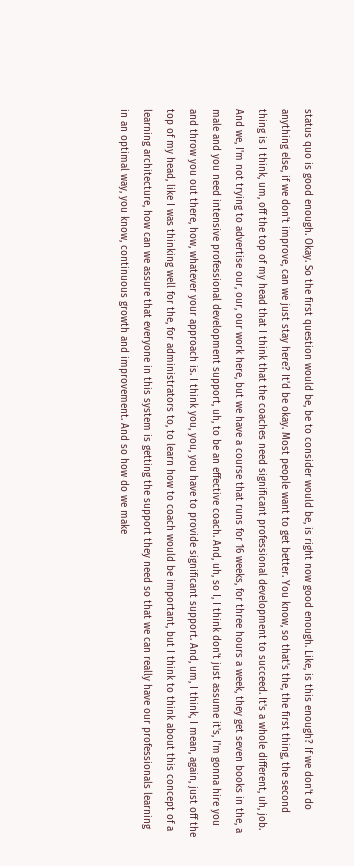status quo is good enough. Okay. So the first question would be, be to consider would be, is right now good enough. Like, is this enough? If we don't do anything else, if we don't improve, can we just stay here? It'd be okay. Most people want to get better. You know, so that's the, the first thing, the second thing is I think, um, off the top of my head that I think that the coaches need significant professional development to succeed. It's a whole different, uh, job. And we, I'm not trying to advertise our, our, our work here, but we have a course that runs for 16 weeks, for three hours a week, they get seven books in the, a male and you need intensive professional development support, uh, to be an effective coach. And, uh, so I, I think don't just assume it's, I'm gonna hire you and throw you out there, how, whatever your approach is. I think you, you, you have to provide significant support. And, um, I think, I mean, again, just off the top of my head, like I was thinking well for the, for administrators to, to learn how to coach would be important, but I think to think about this concept of a learning architecture, how can we assure that everyone in this system is getting the support they need so that we can really have our professionals learning in an optimal way, you know, continuous growth and improvement. And so how do we make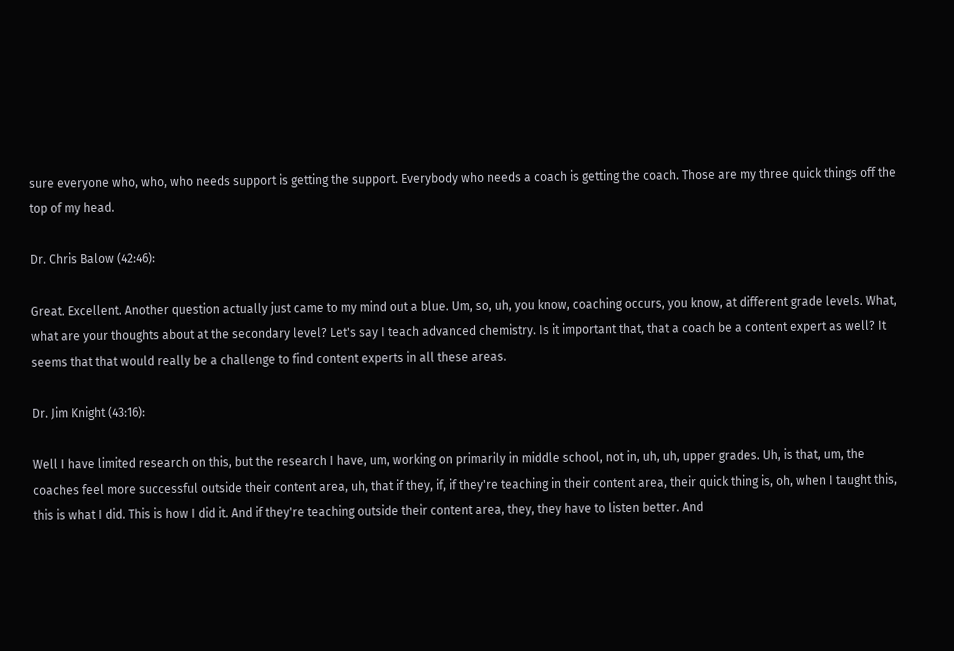sure everyone who, who, who needs support is getting the support. Everybody who needs a coach is getting the coach. Those are my three quick things off the top of my head.

Dr. Chris Balow (42:46):

Great. Excellent. Another question actually just came to my mind out a blue. Um, so, uh, you know, coaching occurs, you know, at different grade levels. What, what are your thoughts about at the secondary level? Let's say I teach advanced chemistry. Is it important that, that a coach be a content expert as well? It seems that that would really be a challenge to find content experts in all these areas.

Dr. Jim Knight (43:16):

Well I have limited research on this, but the research I have, um, working on primarily in middle school, not in, uh, uh, upper grades. Uh, is that, um, the coaches feel more successful outside their content area, uh, that if they, if, if they're teaching in their content area, their quick thing is, oh, when I taught this, this is what I did. This is how I did it. And if they're teaching outside their content area, they, they have to listen better. And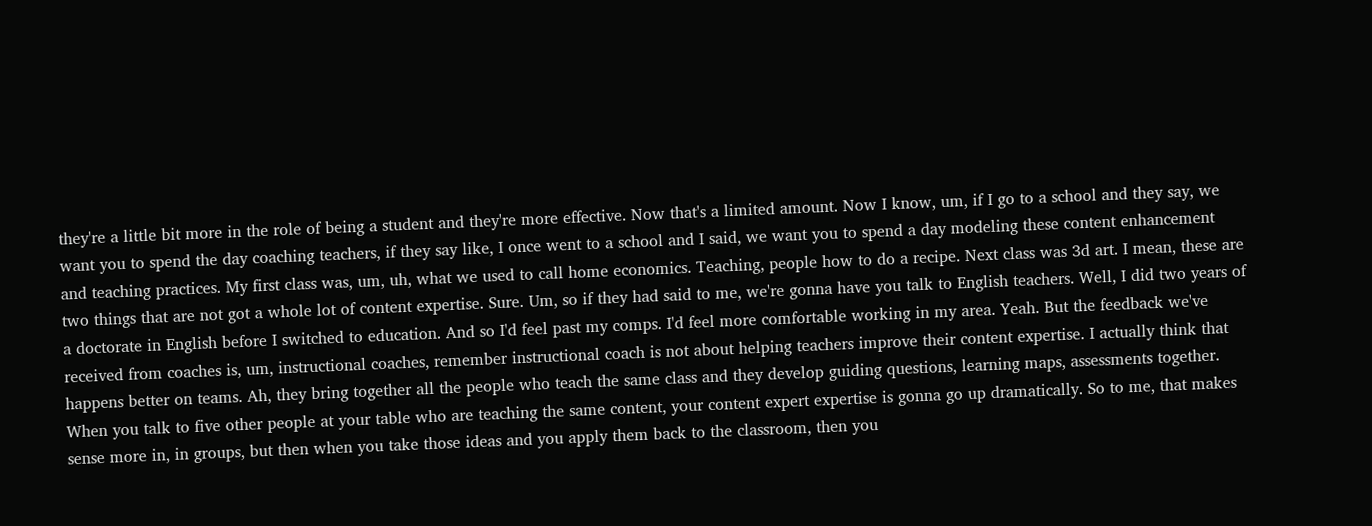they're a little bit more in the role of being a student and they're more effective. Now that's a limited amount. Now I know, um, if I go to a school and they say, we want you to spend the day coaching teachers, if they say like, I once went to a school and I said, we want you to spend a day modeling these content enhancement and teaching practices. My first class was, um, uh, what we used to call home economics. Teaching, people how to do a recipe. Next class was 3d art. I mean, these are two things that are not got a whole lot of content expertise. Sure. Um, so if they had said to me, we're gonna have you talk to English teachers. Well, I did two years of a doctorate in English before I switched to education. And so I'd feel past my comps. I'd feel more comfortable working in my area. Yeah. But the feedback we've received from coaches is, um, instructional coaches, remember instructional coach is not about helping teachers improve their content expertise. I actually think that happens better on teams. Ah, they bring together all the people who teach the same class and they develop guiding questions, learning maps, assessments together. When you talk to five other people at your table who are teaching the same content, your content expert expertise is gonna go up dramatically. So to me, that makes sense more in, in groups, but then when you take those ideas and you apply them back to the classroom, then you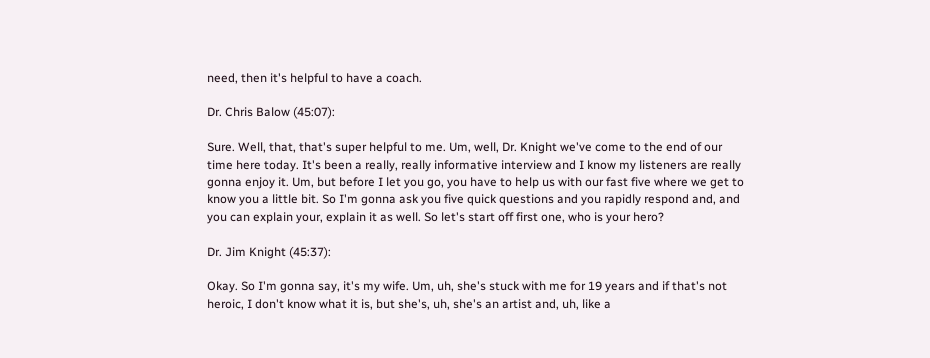need, then it's helpful to have a coach.

Dr. Chris Balow (45:07):

Sure. Well, that, that's super helpful to me. Um, well, Dr. Knight we've come to the end of our time here today. It's been a really, really informative interview and I know my listeners are really gonna enjoy it. Um, but before I let you go, you have to help us with our fast five where we get to know you a little bit. So I'm gonna ask you five quick questions and you rapidly respond and, and you can explain your, explain it as well. So let's start off first one, who is your hero?

Dr. Jim Knight (45:37):

Okay. So I'm gonna say, it's my wife. Um, uh, she's stuck with me for 19 years and if that's not heroic, I don't know what it is, but she's, uh, she's an artist and, uh, like a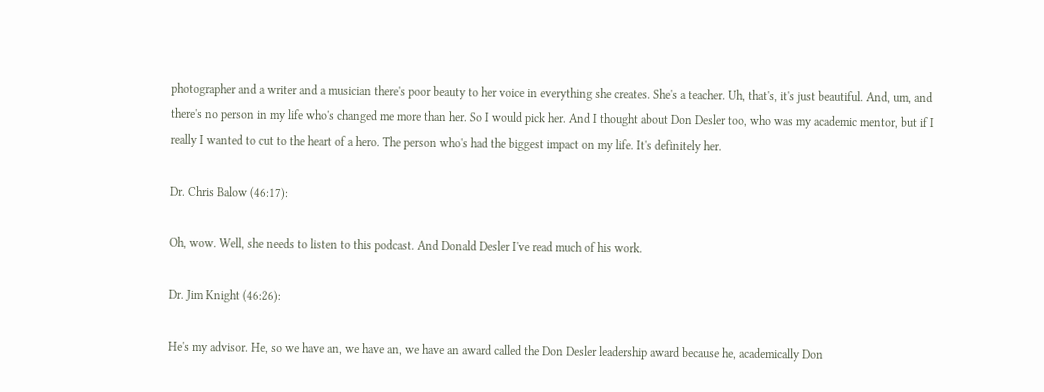photographer and a writer and a musician there's poor beauty to her voice in everything she creates. She's a teacher. Uh, that's, it's just beautiful. And, um, and there's no person in my life who's changed me more than her. So I would pick her. And I thought about Don Desler too, who was my academic mentor, but if I really I wanted to cut to the heart of a hero. The person who's had the biggest impact on my life. It's definitely her.

Dr. Chris Balow (46:17):

Oh, wow. Well, she needs to listen to this podcast. And Donald Desler I've read much of his work.

Dr. Jim Knight (46:26):

He's my advisor. He, so we have an, we have an, we have an award called the Don Desler leadership award because he, academically Don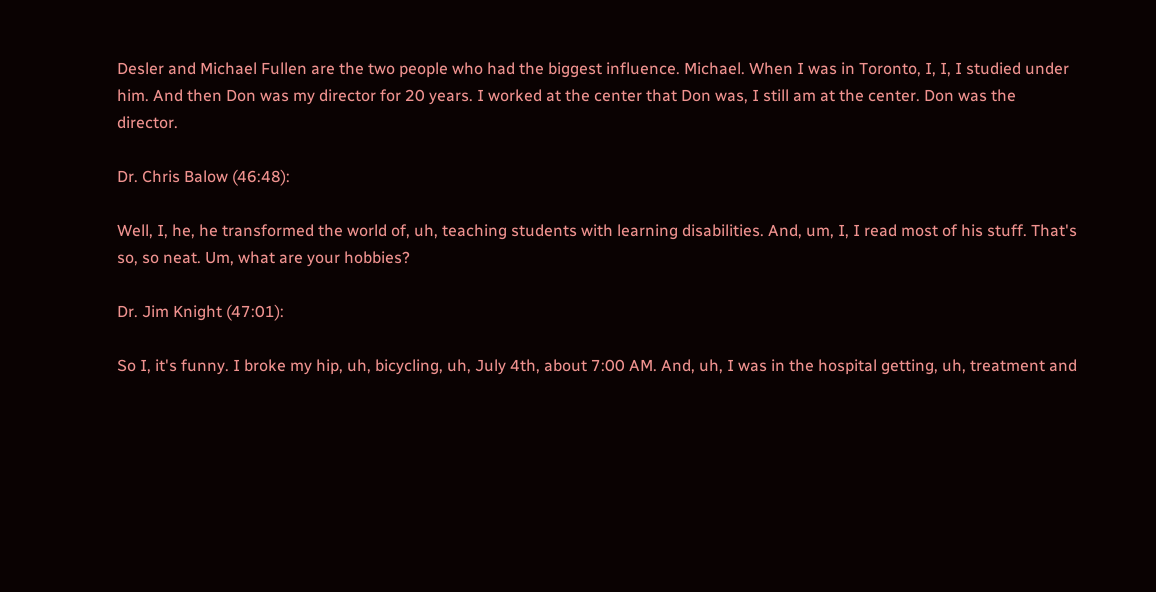Desler and Michael Fullen are the two people who had the biggest influence. Michael. When I was in Toronto, I, I, I studied under him. And then Don was my director for 20 years. I worked at the center that Don was, I still am at the center. Don was the director.

Dr. Chris Balow (46:48):

Well, I, he, he transformed the world of, uh, teaching students with learning disabilities. And, um, I, I read most of his stuff. That's so, so neat. Um, what are your hobbies?

Dr. Jim Knight (47:01):

So I, it's funny. I broke my hip, uh, bicycling, uh, July 4th, about 7:00 AM. And, uh, I was in the hospital getting, uh, treatment and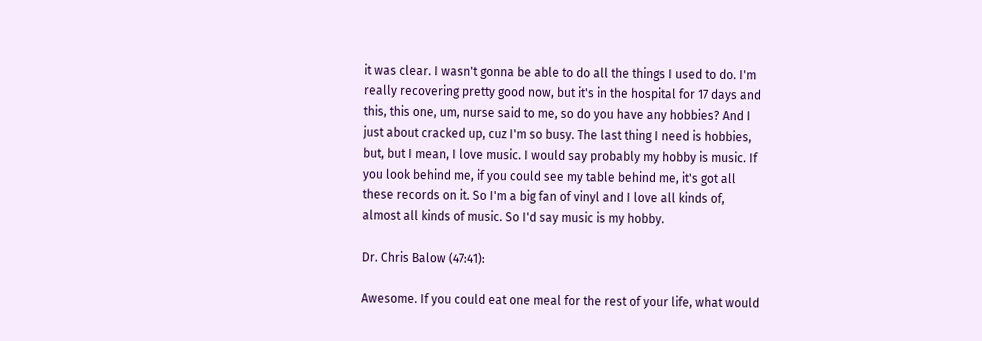it was clear. I wasn't gonna be able to do all the things I used to do. I'm really recovering pretty good now, but it's in the hospital for 17 days and this, this one, um, nurse said to me, so do you have any hobbies? And I just about cracked up, cuz I'm so busy. The last thing I need is hobbies, but, but I mean, I love music. I would say probably my hobby is music. If you look behind me, if you could see my table behind me, it's got all these records on it. So I'm a big fan of vinyl and I love all kinds of, almost all kinds of music. So I'd say music is my hobby.

Dr. Chris Balow (47:41):

Awesome. If you could eat one meal for the rest of your life, what would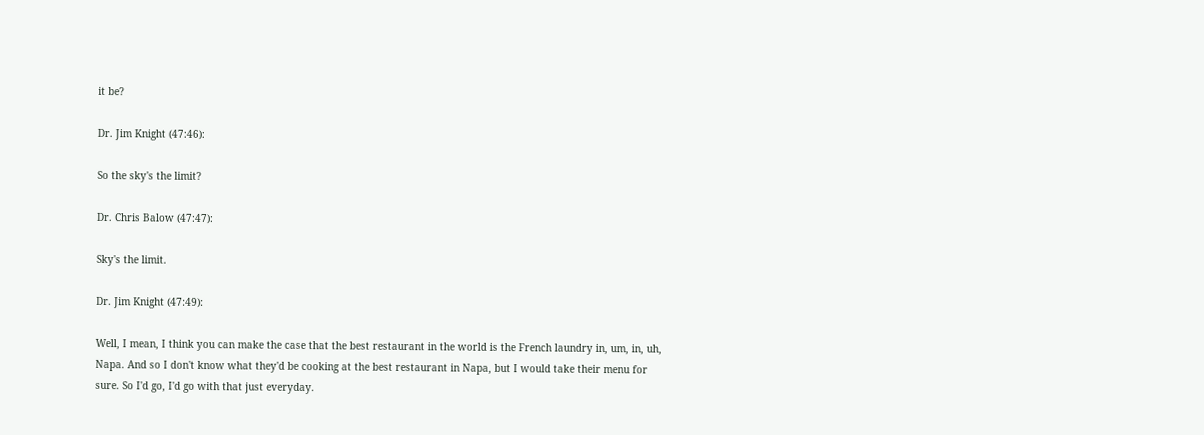it be?

Dr. Jim Knight (47:46):

So the sky's the limit?

Dr. Chris Balow (47:47):

Sky's the limit.

Dr. Jim Knight (47:49):

Well, I mean, I think you can make the case that the best restaurant in the world is the French laundry in, um, in, uh, Napa. And so I don't know what they'd be cooking at the best restaurant in Napa, but I would take their menu for sure. So I'd go, I'd go with that just everyday.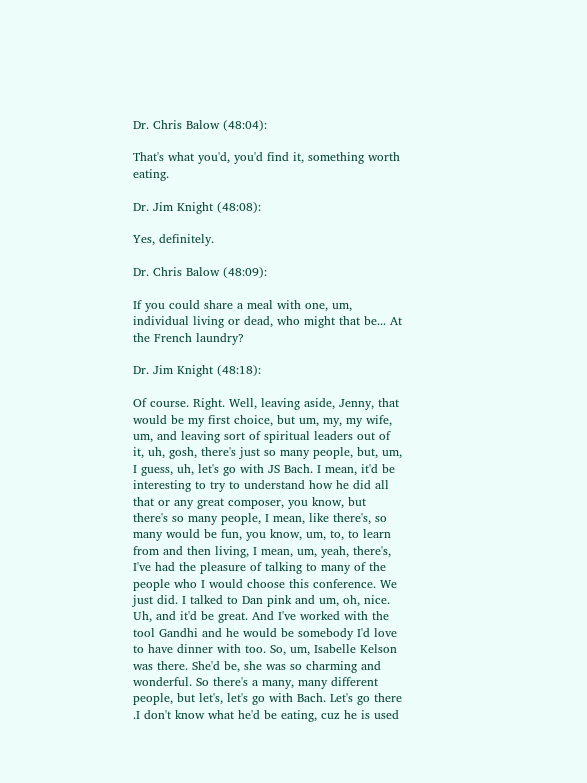Dr. Chris Balow (48:04):

That's what you'd, you'd find it, something worth eating.

Dr. Jim Knight (48:08):

Yes, definitely.

Dr. Chris Balow (48:09):

If you could share a meal with one, um, individual living or dead, who might that be... At the French laundry?

Dr. Jim Knight (48:18):

Of course. Right. Well, leaving aside, Jenny, that would be my first choice, but um, my, my wife, um, and leaving sort of spiritual leaders out of it, uh, gosh, there's just so many people, but, um, I guess, uh, let's go with JS Bach. I mean, it'd be interesting to try to understand how he did all that or any great composer, you know, but there's so many people, I mean, like there's, so many would be fun, you know, um, to, to learn from and then living, I mean, um, yeah, there's, I've had the pleasure of talking to many of the people who I would choose this conference. We just did. I talked to Dan pink and um, oh, nice. Uh, and it'd be great. And I've worked with the tool Gandhi and he would be somebody I'd love to have dinner with too. So, um, Isabelle Kelson was there. She'd be, she was so charming and wonderful. So there's a many, many different people, but let's, let's go with Bach. Let's go there .I don't know what he'd be eating, cuz he is used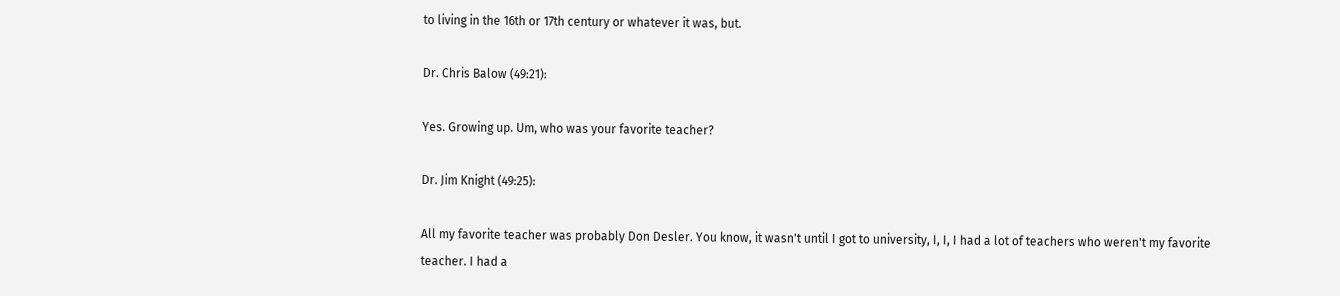to living in the 16th or 17th century or whatever it was, but.

Dr. Chris Balow (49:21):

Yes. Growing up. Um, who was your favorite teacher?

Dr. Jim Knight (49:25):

All my favorite teacher was probably Don Desler. You know, it wasn't until I got to university, I, I, I had a lot of teachers who weren't my favorite teacher. I had a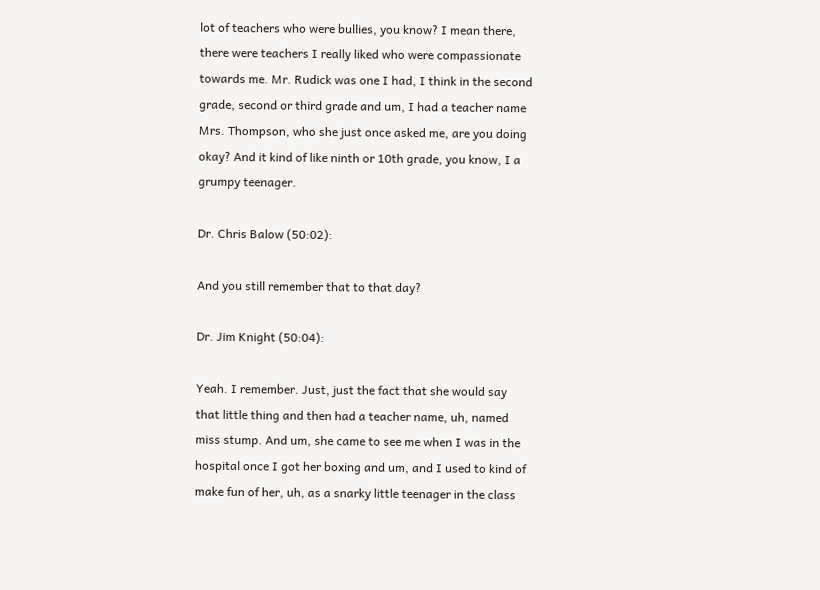lot of teachers who were bullies, you know? I mean there, there were teachers I really liked who were compassionate towards me. Mr. Rudick was one I had, I think in the second grade, second or third grade and um, I had a teacher name Mrs. Thompson, who she just once asked me, are you doing okay? And it kind of like ninth or 10th grade, you know, I a grumpy teenager.

Dr. Chris Balow (50:02):

And you still remember that to that day?

Dr. Jim Knight (50:04):

Yeah. I remember. Just, just the fact that she would say that little thing and then had a teacher name, uh, named miss stump. And um, she came to see me when I was in the hospital once I got her boxing and um, and I used to kind of make fun of her, uh, as a snarky little teenager in the class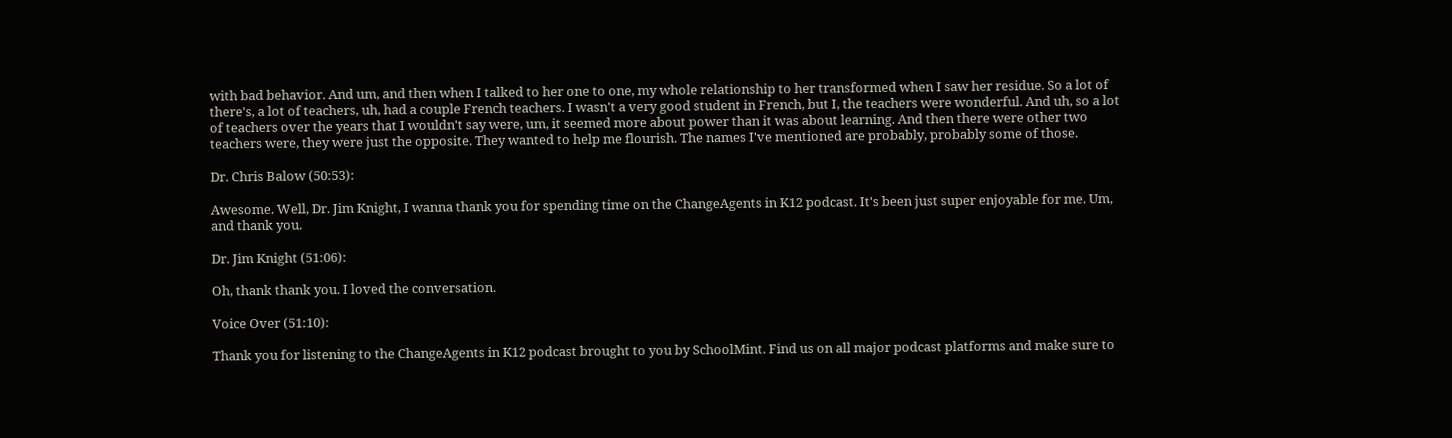with bad behavior. And um, and then when I talked to her one to one, my whole relationship to her transformed when I saw her residue. So a lot of there's, a lot of teachers, uh, had a couple French teachers. I wasn't a very good student in French, but I, the teachers were wonderful. And uh, so a lot of teachers over the years that I wouldn't say were, um, it seemed more about power than it was about learning. And then there were other two teachers were, they were just the opposite. They wanted to help me flourish. The names I've mentioned are probably, probably some of those.

Dr. Chris Balow (50:53):

Awesome. Well, Dr. Jim Knight, I wanna thank you for spending time on the ChangeAgents in K12 podcast. It's been just super enjoyable for me. Um, and thank you.

Dr. Jim Knight (51:06):

Oh, thank thank you. I loved the conversation.

Voice Over (51:10):

Thank you for listening to the ChangeAgents in K12 podcast brought to you by SchoolMint. Find us on all major podcast platforms and make sure to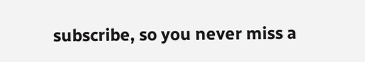subscribe, so you never miss a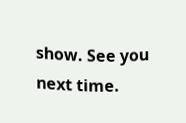show. See you next time.